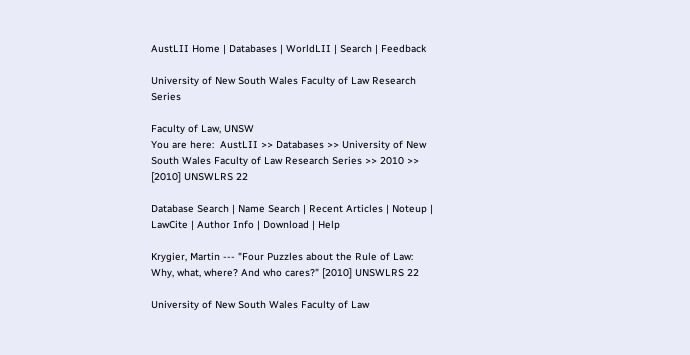AustLII Home | Databases | WorldLII | Search | Feedback

University of New South Wales Faculty of Law Research Series

Faculty of Law, UNSW
You are here:  AustLII >> Databases >> University of New South Wales Faculty of Law Research Series >> 2010 >> [2010] UNSWLRS 22

Database Search | Name Search | Recent Articles | Noteup | LawCite | Author Info | Download | Help

Krygier, Martin --- "Four Puzzles about the Rule of Law: Why, what, where? And who cares?" [2010] UNSWLRS 22

University of New South Wales Faculty of Law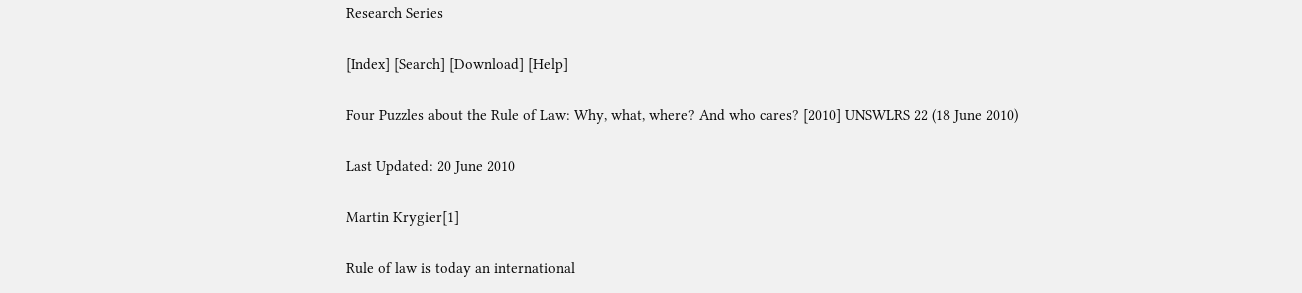Research Series

[Index] [Search] [Download] [Help]

Four Puzzles about the Rule of Law: Why, what, where? And who cares? [2010] UNSWLRS 22 (18 June 2010)

Last Updated: 20 June 2010

Martin Krygier[1]

Rule of law is today an international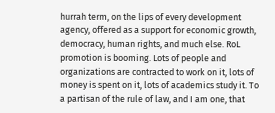hurrah term, on the lips of every development agency, offered as a support for economic growth, democracy, human rights, and much else. RoL promotion is booming. Lots of people and organizations are contracted to work on it, lots of money is spent on it, lots of academics study it. To a partisan of the rule of law, and I am one, that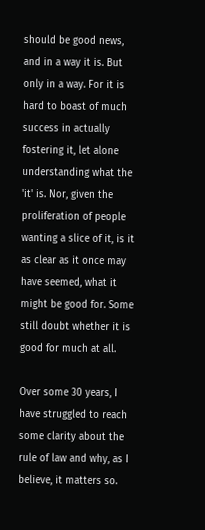should be good news, and in a way it is. But only in a way. For it is hard to boast of much success in actually fostering it, let alone understanding what the 'it' is. Nor, given the proliferation of people wanting a slice of it, is it as clear as it once may have seemed, what it might be good for. Some still doubt whether it is good for much at all.

Over some 30 years, I have struggled to reach some clarity about the rule of law and why, as I believe, it matters so.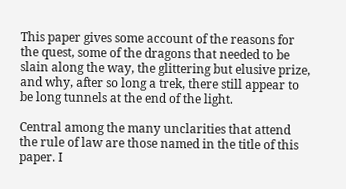This paper gives some account of the reasons for the quest, some of the dragons that needed to be slain along the way, the glittering but elusive prize, and why, after so long a trek, there still appear to be long tunnels at the end of the light.

Central among the many unclarities that attend the rule of law are those named in the title of this paper. I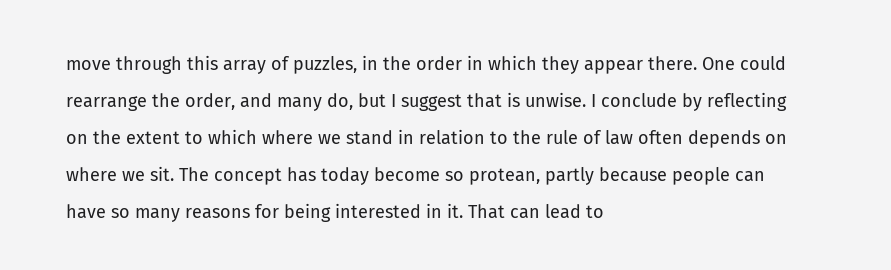move through this array of puzzles, in the order in which they appear there. One could rearrange the order, and many do, but I suggest that is unwise. I conclude by reflecting on the extent to which where we stand in relation to the rule of law often depends on where we sit. The concept has today become so protean, partly because people can have so many reasons for being interested in it. That can lead to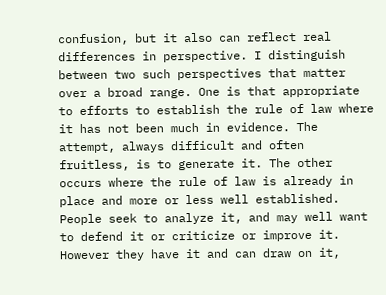confusion, but it also can reflect real differences in perspective. I distinguish between two such perspectives that matter over a broad range. One is that appropriate to efforts to establish the rule of law where it has not been much in evidence. The attempt, always difficult and often fruitless, is to generate it. The other occurs where the rule of law is already in place and more or less well established. People seek to analyze it, and may well want to defend it or criticize or improve it. However they have it and can draw on it,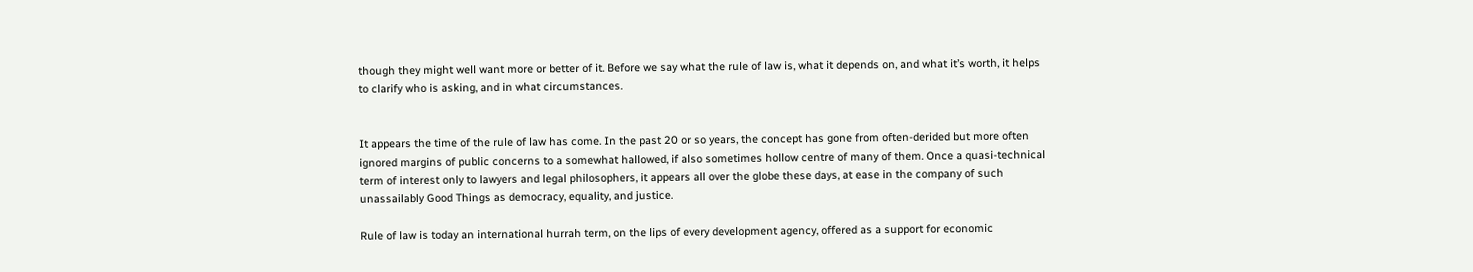though they might well want more or better of it. Before we say what the rule of law is, what it depends on, and what it’s worth, it helps to clarify who is asking, and in what circumstances.


It appears the time of the rule of law has come. In the past 20 or so years, the concept has gone from often-derided but more often ignored margins of public concerns to a somewhat hallowed, if also sometimes hollow centre of many of them. Once a quasi-technical term of interest only to lawyers and legal philosophers, it appears all over the globe these days, at ease in the company of such unassailably Good Things as democracy, equality, and justice.

Rule of law is today an international hurrah term, on the lips of every development agency, offered as a support for economic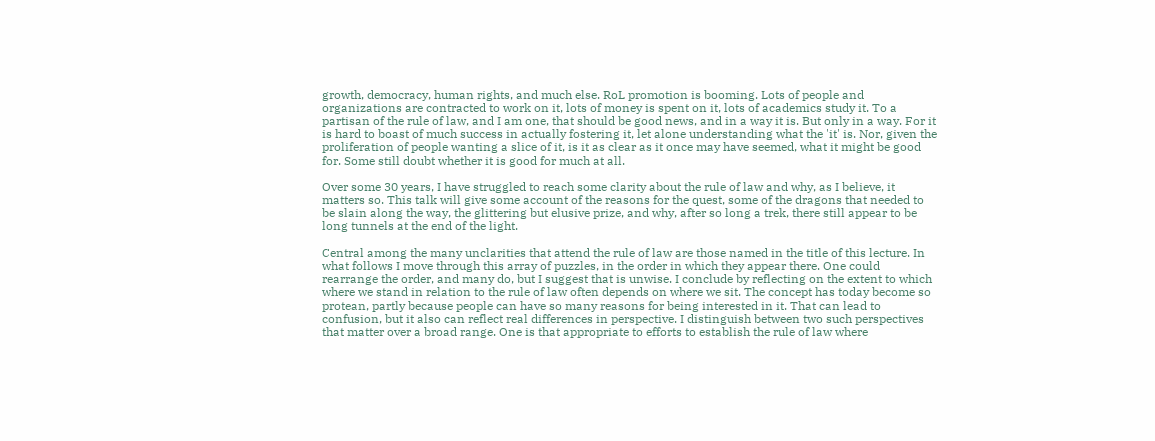growth, democracy, human rights, and much else. RoL promotion is booming. Lots of people and organizations are contracted to work on it, lots of money is spent on it, lots of academics study it. To a partisan of the rule of law, and I am one, that should be good news, and in a way it is. But only in a way. For it is hard to boast of much success in actually fostering it, let alone understanding what the 'it' is. Nor, given the proliferation of people wanting a slice of it, is it as clear as it once may have seemed, what it might be good for. Some still doubt whether it is good for much at all.

Over some 30 years, I have struggled to reach some clarity about the rule of law and why, as I believe, it matters so. This talk will give some account of the reasons for the quest, some of the dragons that needed to be slain along the way, the glittering but elusive prize, and why, after so long a trek, there still appear to be long tunnels at the end of the light.

Central among the many unclarities that attend the rule of law are those named in the title of this lecture. In what follows I move through this array of puzzles, in the order in which they appear there. One could rearrange the order, and many do, but I suggest that is unwise. I conclude by reflecting on the extent to which where we stand in relation to the rule of law often depends on where we sit. The concept has today become so protean, partly because people can have so many reasons for being interested in it. That can lead to confusion, but it also can reflect real differences in perspective. I distinguish between two such perspectives that matter over a broad range. One is that appropriate to efforts to establish the rule of law where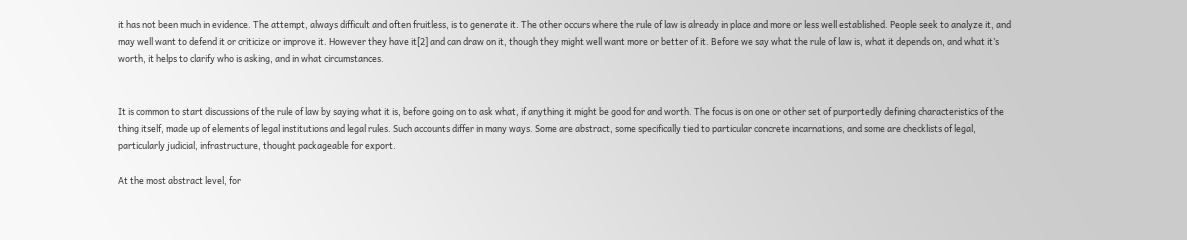it has not been much in evidence. The attempt, always difficult and often fruitless, is to generate it. The other occurs where the rule of law is already in place and more or less well established. People seek to analyze it, and may well want to defend it or criticize or improve it. However they have it[2] and can draw on it, though they might well want more or better of it. Before we say what the rule of law is, what it depends on, and what it’s worth, it helps to clarify who is asking, and in what circumstances.


It is common to start discussions of the rule of law by saying what it is, before going on to ask what, if anything it might be good for and worth. The focus is on one or other set of purportedly defining characteristics of the thing itself, made up of elements of legal institutions and legal rules. Such accounts differ in many ways. Some are abstract, some specifically tied to particular concrete incarnations, and some are checklists of legal, particularly judicial, infrastructure, thought packageable for export.

At the most abstract level, for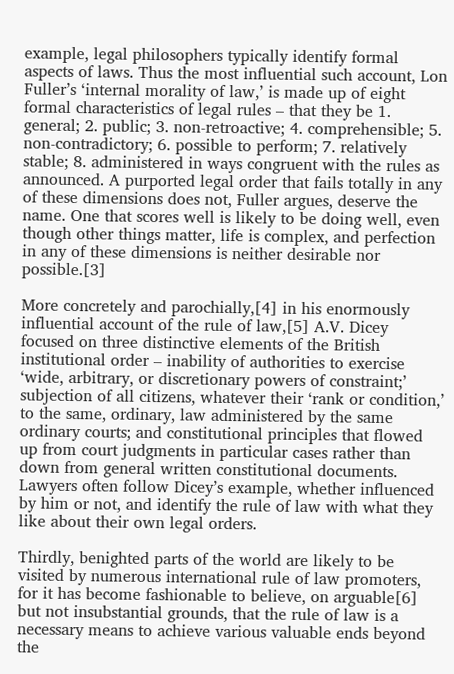example, legal philosophers typically identify formal aspects of laws. Thus the most influential such account, Lon Fuller’s ‘internal morality of law,’ is made up of eight formal characteristics of legal rules – that they be 1. general; 2. public; 3. non-retroactive; 4. comprehensible; 5. non-contradictory; 6. possible to perform; 7. relatively stable; 8. administered in ways congruent with the rules as announced. A purported legal order that fails totally in any of these dimensions does not, Fuller argues, deserve the name. One that scores well is likely to be doing well, even though other things matter, life is complex, and perfection in any of these dimensions is neither desirable nor possible.[3]

More concretely and parochially,[4] in his enormously influential account of the rule of law,[5] A.V. Dicey focused on three distinctive elements of the British institutional order – inability of authorities to exercise ‘wide, arbitrary, or discretionary powers of constraint;’ subjection of all citizens, whatever their ‘rank or condition,’ to the same, ordinary, law administered by the same ordinary courts; and constitutional principles that flowed up from court judgments in particular cases rather than down from general written constitutional documents. Lawyers often follow Dicey’s example, whether influenced by him or not, and identify the rule of law with what they like about their own legal orders.

Thirdly, benighted parts of the world are likely to be visited by numerous international rule of law promoters, for it has become fashionable to believe, on arguable[6] but not insubstantial grounds, that the rule of law is a necessary means to achieve various valuable ends beyond the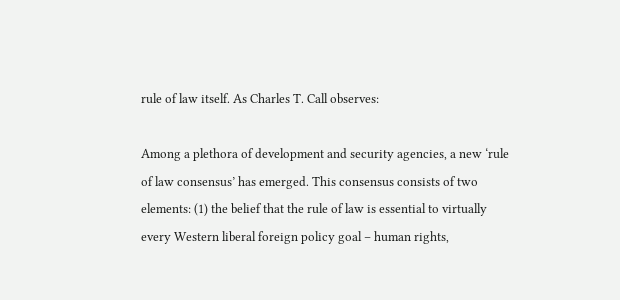rule of law itself. As Charles T. Call observes:

Among a plethora of development and security agencies, a new ‘rule of law consensus’ has emerged. This consensus consists of two elements: (1) the belief that the rule of law is essential to virtually every Western liberal foreign policy goal – human rights,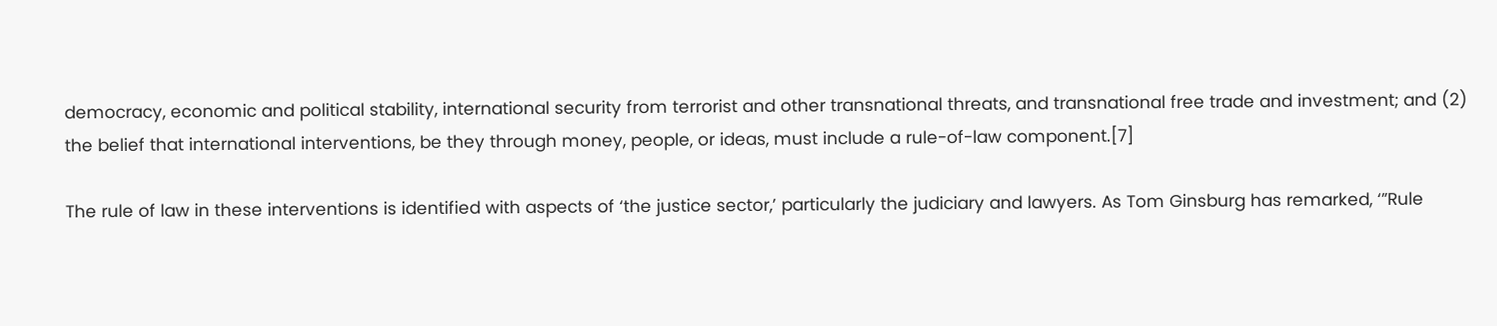democracy, economic and political stability, international security from terrorist and other transnational threats, and transnational free trade and investment; and (2) the belief that international interventions, be they through money, people, or ideas, must include a rule-of-law component.[7]

The rule of law in these interventions is identified with aspects of ‘the justice sector,’ particularly the judiciary and lawyers. As Tom Ginsburg has remarked, ‘”Rule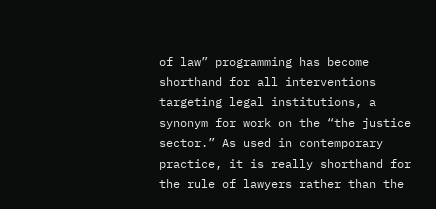of law” programming has become shorthand for all interventions targeting legal institutions, a synonym for work on the “the justice sector.” As used in contemporary practice, it is really shorthand for the rule of lawyers rather than the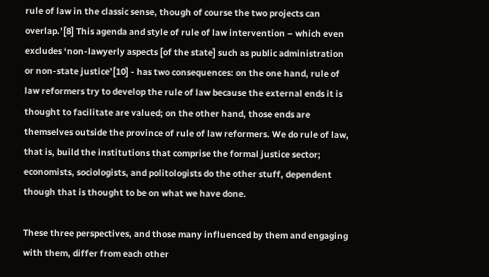rule of law in the classic sense, though of course the two projects can overlap.’[8] This agenda and style of rule of law intervention – which even excludes ‘non-lawyerly aspects [of the state] such as public administration or non-state justice’[10] - has two consequences: on the one hand, rule of law reformers try to develop the rule of law because the external ends it is thought to facilitate are valued; on the other hand, those ends are themselves outside the province of rule of law reformers. We do rule of law, that is, build the institutions that comprise the formal justice sector; economists, sociologists, and politologists do the other stuff, dependent though that is thought to be on what we have done.

These three perspectives, and those many influenced by them and engaging with them, differ from each other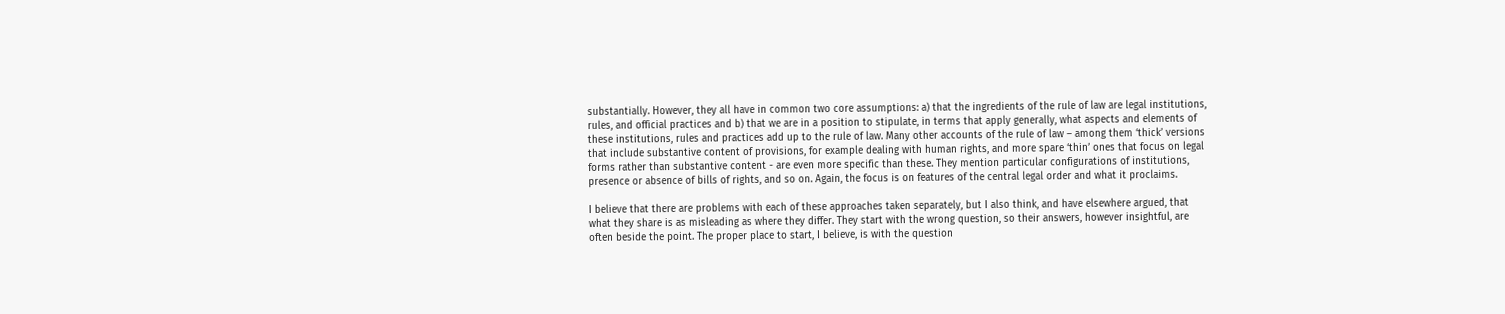substantially. However, they all have in common two core assumptions: a) that the ingredients of the rule of law are legal institutions, rules, and official practices and b) that we are in a position to stipulate, in terms that apply generally, what aspects and elements of these institutions, rules and practices add up to the rule of law. Many other accounts of the rule of law – among them ‘thick’ versions that include substantive content of provisions, for example dealing with human rights, and more spare ‘thin’ ones that focus on legal forms rather than substantive content - are even more specific than these. They mention particular configurations of institutions, presence or absence of bills of rights, and so on. Again, the focus is on features of the central legal order and what it proclaims.

I believe that there are problems with each of these approaches taken separately, but I also think, and have elsewhere argued, that what they share is as misleading as where they differ. They start with the wrong question, so their answers, however insightful, are often beside the point. The proper place to start, I believe, is with the question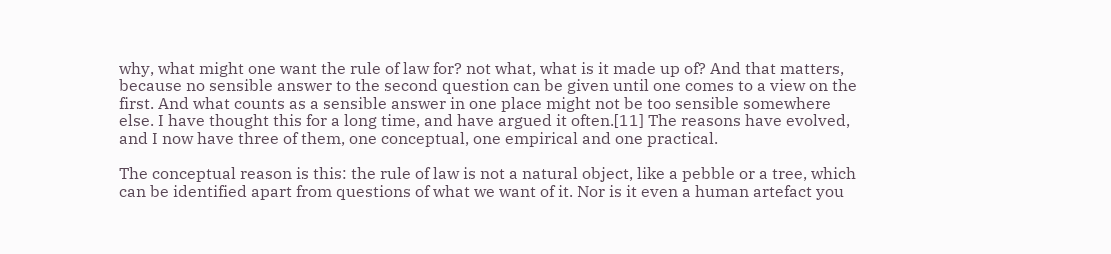why, what might one want the rule of law for? not what, what is it made up of? And that matters, because no sensible answer to the second question can be given until one comes to a view on the first. And what counts as a sensible answer in one place might not be too sensible somewhere else. I have thought this for a long time, and have argued it often.[11] The reasons have evolved, and I now have three of them, one conceptual, one empirical and one practical.

The conceptual reason is this: the rule of law is not a natural object, like a pebble or a tree, which can be identified apart from questions of what we want of it. Nor is it even a human artefact you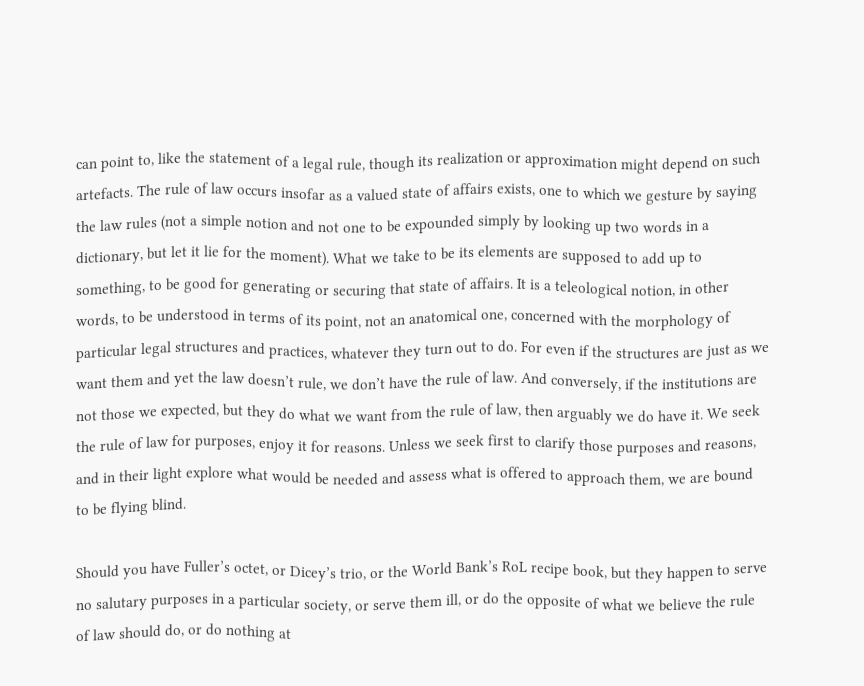can point to, like the statement of a legal rule, though its realization or approximation might depend on such artefacts. The rule of law occurs insofar as a valued state of affairs exists, one to which we gesture by saying the law rules (not a simple notion and not one to be expounded simply by looking up two words in a dictionary, but let it lie for the moment). What we take to be its elements are supposed to add up to something, to be good for generating or securing that state of affairs. It is a teleological notion, in other words, to be understood in terms of its point, not an anatomical one, concerned with the morphology of particular legal structures and practices, whatever they turn out to do. For even if the structures are just as we want them and yet the law doesn’t rule, we don’t have the rule of law. And conversely, if the institutions are not those we expected, but they do what we want from the rule of law, then arguably we do have it. We seek the rule of law for purposes, enjoy it for reasons. Unless we seek first to clarify those purposes and reasons, and in their light explore what would be needed and assess what is offered to approach them, we are bound to be flying blind.

Should you have Fuller’s octet, or Dicey’s trio, or the World Bank’s RoL recipe book, but they happen to serve no salutary purposes in a particular society, or serve them ill, or do the opposite of what we believe the rule of law should do, or do nothing at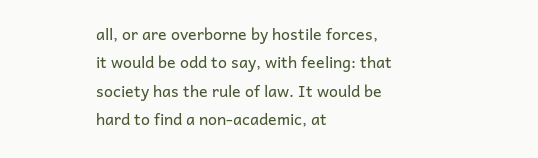all, or are overborne by hostile forces, it would be odd to say, with feeling: that society has the rule of law. It would be hard to find a non-academic, at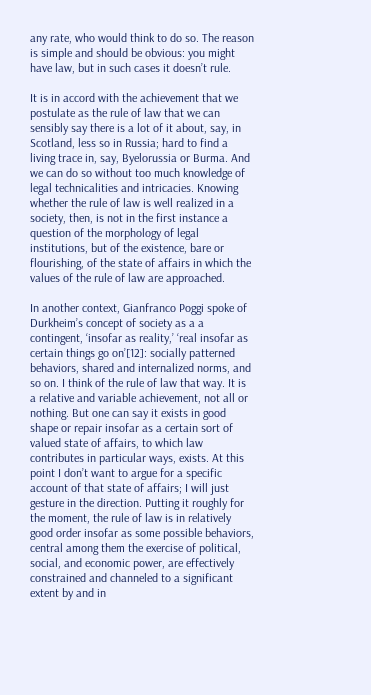any rate, who would think to do so. The reason is simple and should be obvious: you might have law, but in such cases it doesn’t rule.

It is in accord with the achievement that we postulate as the rule of law that we can sensibly say there is a lot of it about, say, in Scotland, less so in Russia; hard to find a living trace in, say, Byelorussia or Burma. And we can do so without too much knowledge of legal technicalities and intricacies. Knowing whether the rule of law is well realized in a society, then, is not in the first instance a question of the morphology of legal institutions, but of the existence, bare or flourishing, of the state of affairs in which the values of the rule of law are approached.

In another context, Gianfranco Poggi spoke of Durkheim’s concept of society as a a contingent, ‘insofar as reality,’ ‘real insofar as certain things go on’[12]: socially patterned behaviors, shared and internalized norms, and so on. I think of the rule of law that way. It is a relative and variable achievement, not all or nothing. But one can say it exists in good shape or repair insofar as a certain sort of valued state of affairs, to which law contributes in particular ways, exists. At this point I don’t want to argue for a specific account of that state of affairs; I will just gesture in the direction. Putting it roughly for the moment, the rule of law is in relatively good order insofar as some possible behaviors, central among them the exercise of political, social, and economic power, are effectively constrained and channeled to a significant extent by and in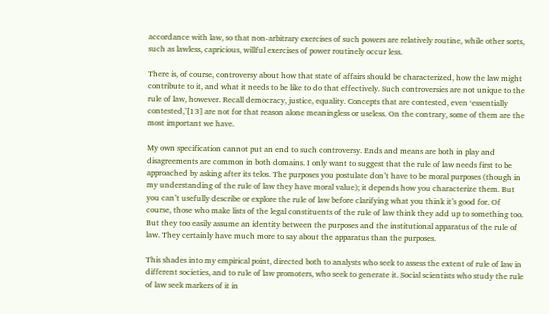accordance with law, so that non-arbitrary exercises of such powers are relatively routine, while other sorts, such as lawless, capricious, willful exercises of power routinely occur less.

There is, of course, controversy about how that state of affairs should be characterized, how the law might contribute to it, and what it needs to be like to do that effectively. Such controversies are not unique to the rule of law, however. Recall democracy, justice, equality. Concepts that are contested, even ‘essentially contested,’[13] are not for that reason alone meaningless or useless. On the contrary, some of them are the most important we have.

My own specification cannot put an end to such controversy. Ends and means are both in play and disagreements are common in both domains. I only want to suggest that the rule of law needs first to be approached by asking after its telos. The purposes you postulate don’t have to be moral purposes (though in my understanding of the rule of law they have moral value); it depends how you characterize them. But you can’t usefully describe or explore the rule of law before clarifying what you think it’s good for. Of course, those who make lists of the legal constituents of the rule of law think they add up to something too. But they too easily assume an identity between the purposes and the institutional apparatus of the rule of law. They certainly have much more to say about the apparatus than the purposes.

This shades into my empirical point, directed both to analysts who seek to assess the extent of rule of law in different societies, and to rule of law promoters, who seek to generate it. Social scientists who study the rule of law seek markers of it in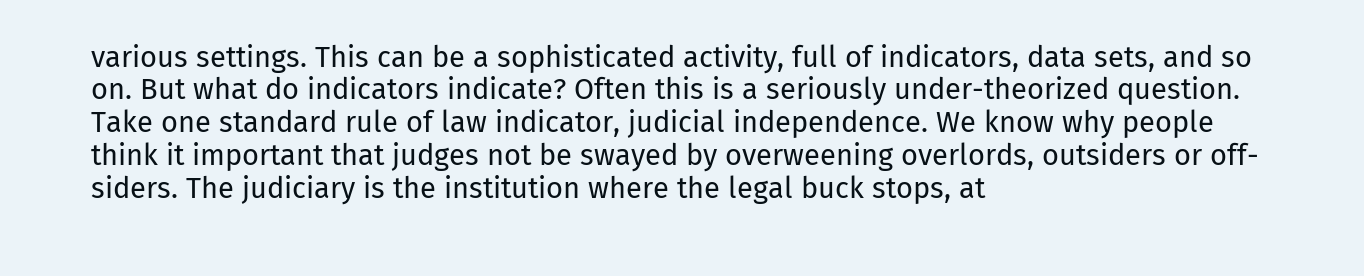various settings. This can be a sophisticated activity, full of indicators, data sets, and so on. But what do indicators indicate? Often this is a seriously under-theorized question. Take one standard rule of law indicator, judicial independence. We know why people think it important that judges not be swayed by overweening overlords, outsiders or off-siders. The judiciary is the institution where the legal buck stops, at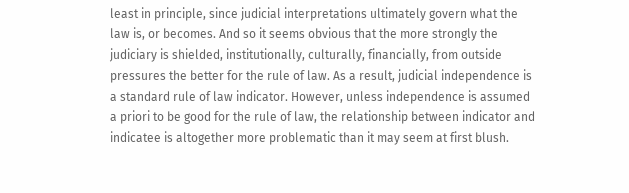least in principle, since judicial interpretations ultimately govern what the law is, or becomes. And so it seems obvious that the more strongly the judiciary is shielded, institutionally, culturally, financially, from outside pressures the better for the rule of law. As a result, judicial independence is a standard rule of law indicator. However, unless independence is assumed a priori to be good for the rule of law, the relationship between indicator and indicatee is altogether more problematic than it may seem at first blush.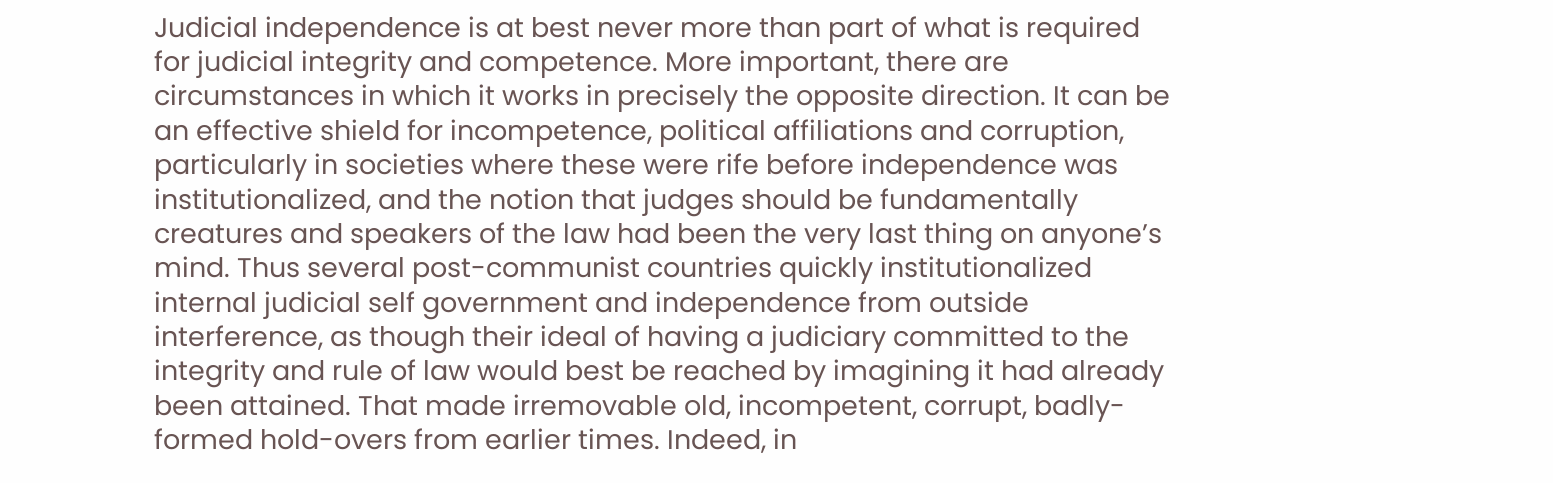Judicial independence is at best never more than part of what is required for judicial integrity and competence. More important, there are circumstances in which it works in precisely the opposite direction. It can be an effective shield for incompetence, political affiliations and corruption, particularly in societies where these were rife before independence was institutionalized, and the notion that judges should be fundamentally creatures and speakers of the law had been the very last thing on anyone’s mind. Thus several post-communist countries quickly institutionalized internal judicial self government and independence from outside interference, as though their ideal of having a judiciary committed to the integrity and rule of law would best be reached by imagining it had already been attained. That made irremovable old, incompetent, corrupt, badly-formed hold-overs from earlier times. Indeed, in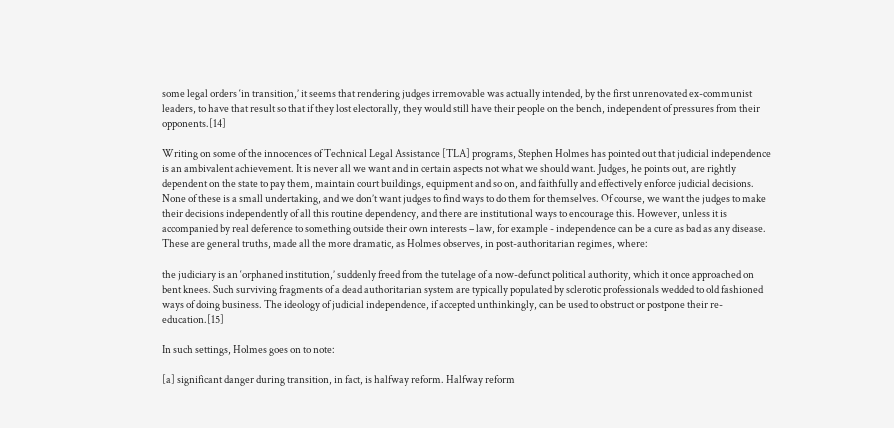some legal orders ‘in transition,’ it seems that rendering judges irremovable was actually intended, by the first unrenovated ex-communist leaders, to have that result so that if they lost electorally, they would still have their people on the bench, independent of pressures from their opponents.[14]

Writing on some of the innocences of Technical Legal Assistance [TLA] programs, Stephen Holmes has pointed out that judicial independence is an ambivalent achievement. It is never all we want and in certain aspects not what we should want. Judges, he points out, are rightly dependent on the state to pay them, maintain court buildings, equipment and so on, and faithfully and effectively enforce judicial decisions. None of these is a small undertaking, and we don’t want judges to find ways to do them for themselves. Of course, we want the judges to make their decisions independently of all this routine dependency, and there are institutional ways to encourage this. However, unless it is accompanied by real deference to something outside their own interests – law, for example - independence can be a cure as bad as any disease. These are general truths, made all the more dramatic, as Holmes observes, in post-authoritarian regimes, where:

the judiciary is an ‘orphaned institution,’ suddenly freed from the tutelage of a now-defunct political authority, which it once approached on bent knees. Such surviving fragments of a dead authoritarian system are typically populated by sclerotic professionals wedded to old fashioned ways of doing business. The ideology of judicial independence, if accepted unthinkingly, can be used to obstruct or postpone their re-education.[15]

In such settings, Holmes goes on to note:

[a] significant danger during transition, in fact, is halfway reform. Halfway reform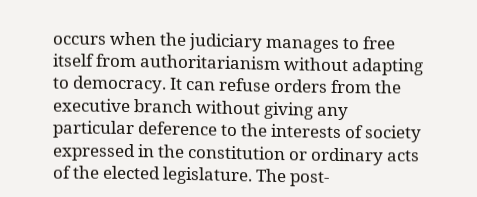occurs when the judiciary manages to free itself from authoritarianism without adapting to democracy. It can refuse orders from the executive branch without giving any particular deference to the interests of society expressed in the constitution or ordinary acts of the elected legislature. The post-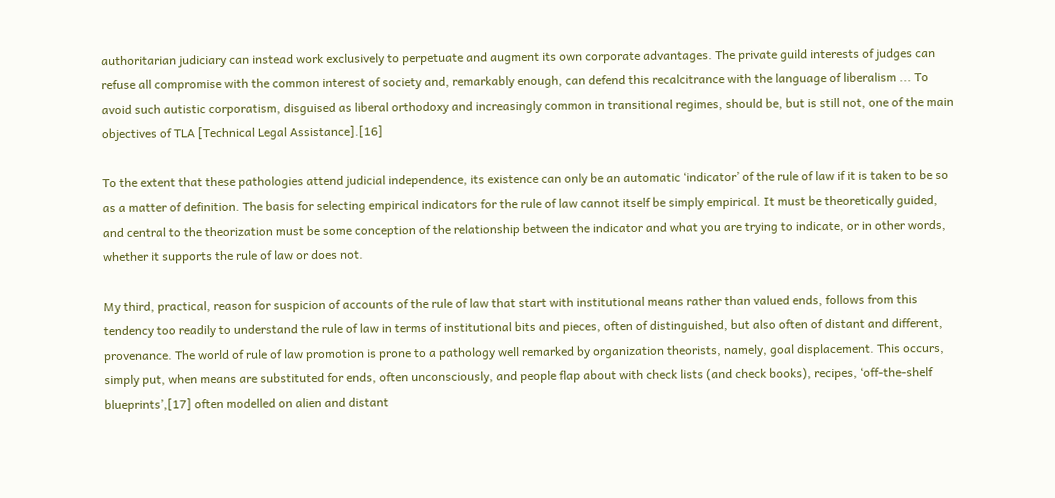authoritarian judiciary can instead work exclusively to perpetuate and augment its own corporate advantages. The private guild interests of judges can refuse all compromise with the common interest of society and, remarkably enough, can defend this recalcitrance with the language of liberalism ... To avoid such autistic corporatism, disguised as liberal orthodoxy and increasingly common in transitional regimes, should be, but is still not, one of the main objectives of TLA [Technical Legal Assistance].[16]

To the extent that these pathologies attend judicial independence, its existence can only be an automatic ‘indicator’ of the rule of law if it is taken to be so as a matter of definition. The basis for selecting empirical indicators for the rule of law cannot itself be simply empirical. It must be theoretically guided, and central to the theorization must be some conception of the relationship between the indicator and what you are trying to indicate, or in other words, whether it supports the rule of law or does not.

My third, practical, reason for suspicion of accounts of the rule of law that start with institutional means rather than valued ends, follows from this tendency too readily to understand the rule of law in terms of institutional bits and pieces, often of distinguished, but also often of distant and different, provenance. The world of rule of law promotion is prone to a pathology well remarked by organization theorists, namely, goal displacement. This occurs, simply put, when means are substituted for ends, often unconsciously, and people flap about with check lists (and check books), recipes, ‘off-the-shelf blueprints’,[17] often modelled on alien and distant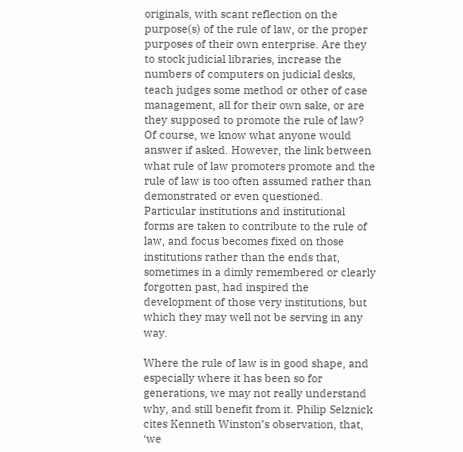originals, with scant reflection on the purpose(s) of the rule of law, or the proper purposes of their own enterprise. Are they to stock judicial libraries, increase the numbers of computers on judicial desks, teach judges some method or other of case management, all for their own sake, or are they supposed to promote the rule of law? Of course, we know what anyone would answer if asked. However, the link between what rule of law promoters promote and the rule of law is too often assumed rather than demonstrated or even questioned. Particular institutions and institutional forms are taken to contribute to the rule of law, and focus becomes fixed on those institutions rather than the ends that, sometimes in a dimly remembered or clearly forgotten past, had inspired the development of those very institutions, but which they may well not be serving in any way.

Where the rule of law is in good shape, and especially where it has been so for generations, we may not really understand why, and still benefit from it. Philip Selznick cites Kenneth Winston’s observation, that, ‘we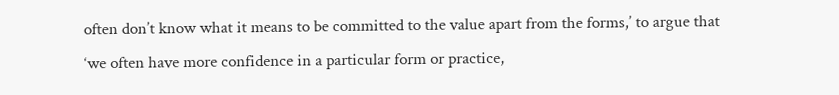often don’t know what it means to be committed to the value apart from the forms,’ to argue that ‘we often have more confidence in a particular form or practice,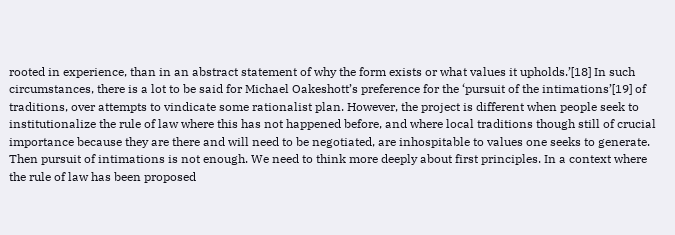rooted in experience, than in an abstract statement of why the form exists or what values it upholds.’[18] In such circumstances, there is a lot to be said for Michael Oakeshott’s preference for the ‘pursuit of the intimations’[19] of traditions, over attempts to vindicate some rationalist plan. However, the project is different when people seek to institutionalize the rule of law where this has not happened before, and where local traditions though still of crucial importance because they are there and will need to be negotiated, are inhospitable to values one seeks to generate. Then pursuit of intimations is not enough. We need to think more deeply about first principles. In a context where the rule of law has been proposed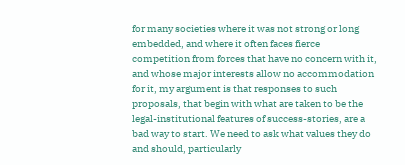for many societies where it was not strong or long embedded, and where it often faces fierce competition from forces that have no concern with it, and whose major interests allow no accommodation for it, my argument is that responses to such proposals, that begin with what are taken to be the legal-institutional features of success-stories, are a bad way to start. We need to ask what values they do and should, particularly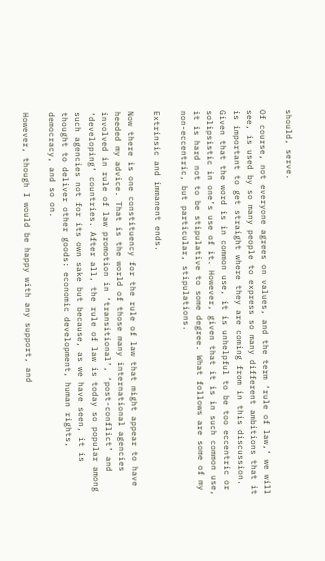should, serve.

Of course, not everyone agrees on values, and the term ‘rule of law,’ we will see, is used by so many people to express so many different ambitions that it is important to get straight where they are coming from in this discussion. Given that the word is in common use, it is unhelpful to be too eccentric or solipsistic in one’s use of it. However, given that it is in such common use, it is hard not to be stipulative to some degree. What follows are some of my non-eccentric, but particular, stipulations.

Extrinsic and immanent ends.

Now there is one constituency for the rule of law that might appear to have heeded my advice. That is the world of those many international agencies involved in rule of law promotion in ‘transitional’, ‘post-conflict’ and ‘developing’ countries. After all, the rule of law is today so popular among such agencies not for its own sake but because, as we have seen, it is thought to deliver other goods: economic development, human rights, democracy, and so on.

However, though I would be happy with any support, and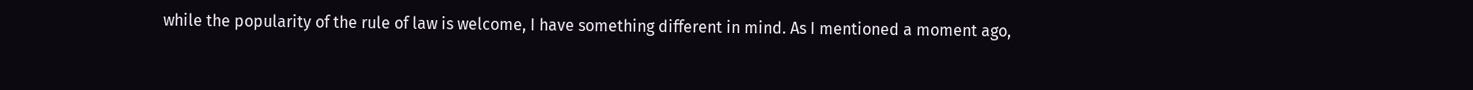while the popularity of the rule of law is welcome, I have something different in mind. As I mentioned a moment ago,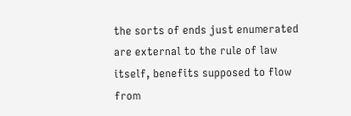the sorts of ends just enumerated are external to the rule of law itself, benefits supposed to flow from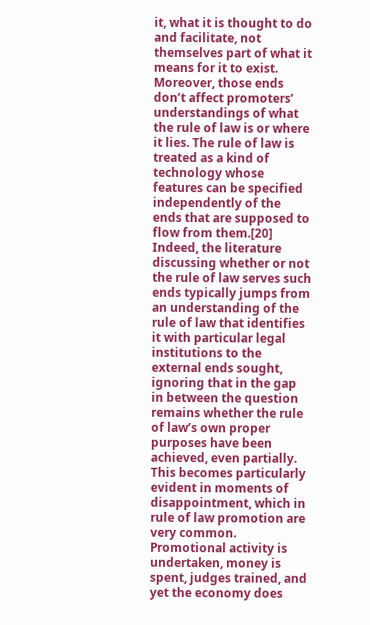it, what it is thought to do and facilitate, not themselves part of what it means for it to exist. Moreover, those ends don’t affect promoters’ understandings of what the rule of law is or where it lies. The rule of law is treated as a kind of technology whose features can be specified independently of the ends that are supposed to flow from them.[20]
Indeed, the literature discussing whether or not the rule of law serves such ends typically jumps from an understanding of the rule of law that identifies it with particular legal institutions to the external ends sought, ignoring that in the gap in between the question remains whether the rule of law’s own proper purposes have been achieved, even partially. This becomes particularly evident in moments of disappointment, which in rule of law promotion are very common. Promotional activity is undertaken, money is spent, judges trained, and yet the economy does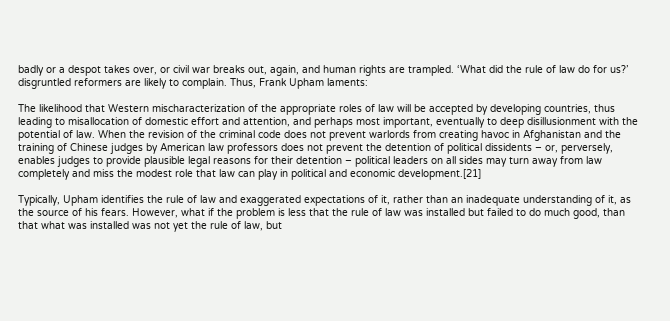badly or a despot takes over, or civil war breaks out, again, and human rights are trampled. ‘What did the rule of law do for us?’ disgruntled reformers are likely to complain. Thus, Frank Upham laments:

The likelihood that Western mischaracterization of the appropriate roles of law will be accepted by developing countries, thus leading to misallocation of domestic effort and attention, and perhaps most important, eventually to deep disillusionment with the potential of law. When the revision of the criminal code does not prevent warlords from creating havoc in Afghanistan and the training of Chinese judges by American law professors does not prevent the detention of political dissidents – or, perversely, enables judges to provide plausible legal reasons for their detention – political leaders on all sides may turn away from law completely and miss the modest role that law can play in political and economic development.[21]

Typically, Upham identifies the rule of law and exaggerated expectations of it, rather than an inadequate understanding of it, as the source of his fears. However, what if the problem is less that the rule of law was installed but failed to do much good, than that what was installed was not yet the rule of law, but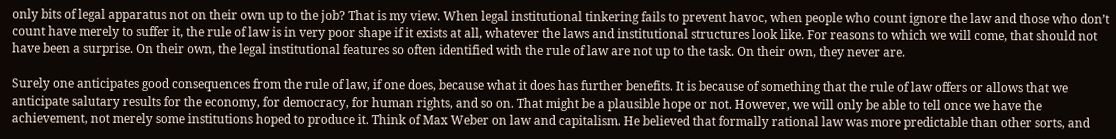only bits of legal apparatus not on their own up to the job? That is my view. When legal institutional tinkering fails to prevent havoc, when people who count ignore the law and those who don’t count have merely to suffer it, the rule of law is in very poor shape if it exists at all, whatever the laws and institutional structures look like. For reasons to which we will come, that should not have been a surprise. On their own, the legal institutional features so often identified with the rule of law are not up to the task. On their own, they never are.

Surely one anticipates good consequences from the rule of law, if one does, because what it does has further benefits. It is because of something that the rule of law offers or allows that we anticipate salutary results for the economy, for democracy, for human rights, and so on. That might be a plausible hope or not. However, we will only be able to tell once we have the achievement, not merely some institutions hoped to produce it. Think of Max Weber on law and capitalism. He believed that formally rational law was more predictable than other sorts, and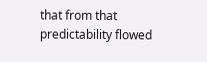that from that predictability flowed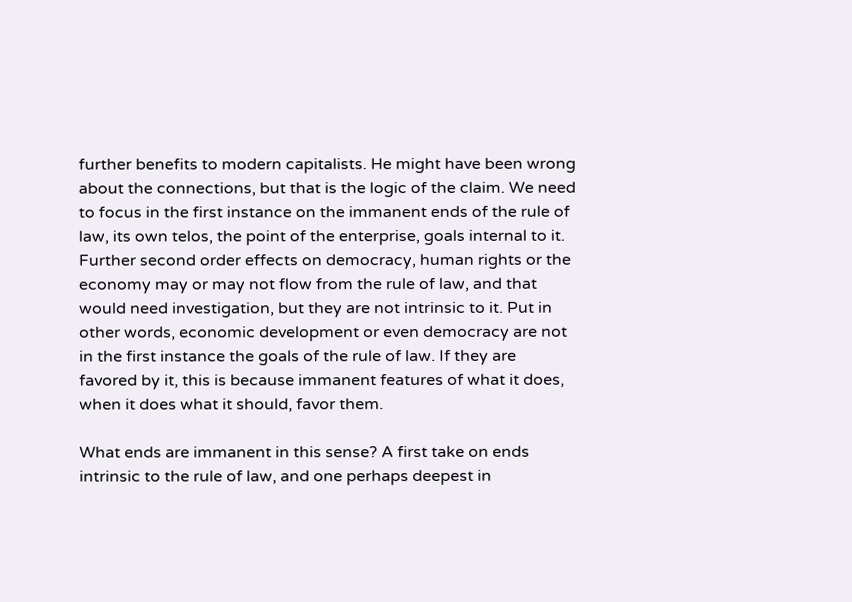further benefits to modern capitalists. He might have been wrong about the connections, but that is the logic of the claim. We need to focus in the first instance on the immanent ends of the rule of law, its own telos, the point of the enterprise, goals internal to it. Further second order effects on democracy, human rights or the economy may or may not flow from the rule of law, and that would need investigation, but they are not intrinsic to it. Put in other words, economic development or even democracy are not in the first instance the goals of the rule of law. If they are favored by it, this is because immanent features of what it does, when it does what it should, favor them.

What ends are immanent in this sense? A first take on ends intrinsic to the rule of law, and one perhaps deepest in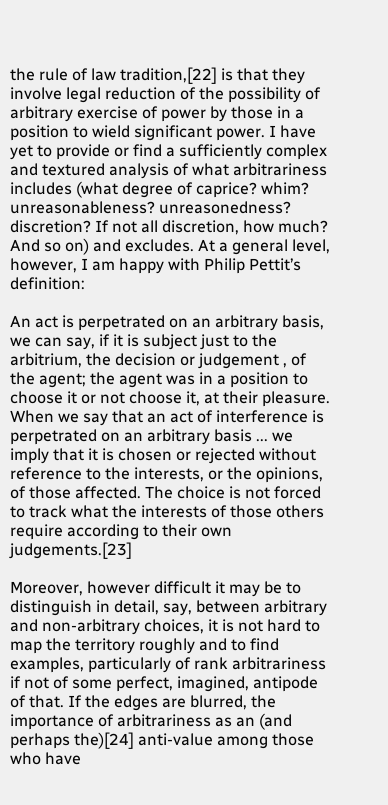the rule of law tradition,[22] is that they involve legal reduction of the possibility of arbitrary exercise of power by those in a position to wield significant power. I have yet to provide or find a sufficiently complex and textured analysis of what arbitrariness includes (what degree of caprice? whim? unreasonableness? unreasonedness? discretion? If not all discretion, how much? And so on) and excludes. At a general level, however, I am happy with Philip Pettit’s definition:

An act is perpetrated on an arbitrary basis, we can say, if it is subject just to the arbitrium, the decision or judgement , of the agent; the agent was in a position to choose it or not choose it, at their pleasure. When we say that an act of interference is perpetrated on an arbitrary basis ... we imply that it is chosen or rejected without reference to the interests, or the opinions, of those affected. The choice is not forced to track what the interests of those others require according to their own judgements.[23]

Moreover, however difficult it may be to distinguish in detail, say, between arbitrary and non-arbitrary choices, it is not hard to map the territory roughly and to find examples, particularly of rank arbitrariness if not of some perfect, imagined, antipode of that. If the edges are blurred, the importance of arbitrariness as an (and perhaps the)[24] anti-value among those who have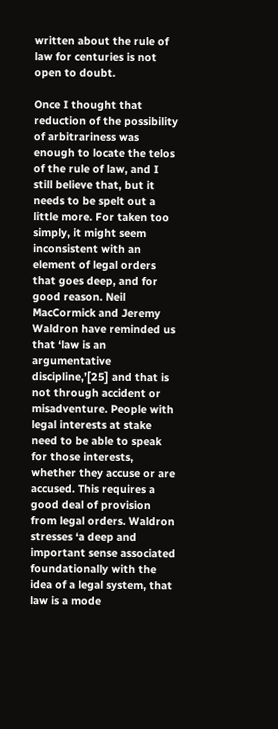written about the rule of law for centuries is not open to doubt.

Once I thought that reduction of the possibility of arbitrariness was enough to locate the telos of the rule of law, and I still believe that, but it needs to be spelt out a little more. For taken too simply, it might seem inconsistent with an element of legal orders that goes deep, and for good reason. Neil MacCormick and Jeremy Waldron have reminded us that ‘law is an argumentative discipline,’[25] and that is not through accident or misadventure. People with legal interests at stake need to be able to speak for those interests, whether they accuse or are accused. This requires a good deal of provision from legal orders. Waldron stresses ‘a deep and important sense associated foundationally with the idea of a legal system, that law is a mode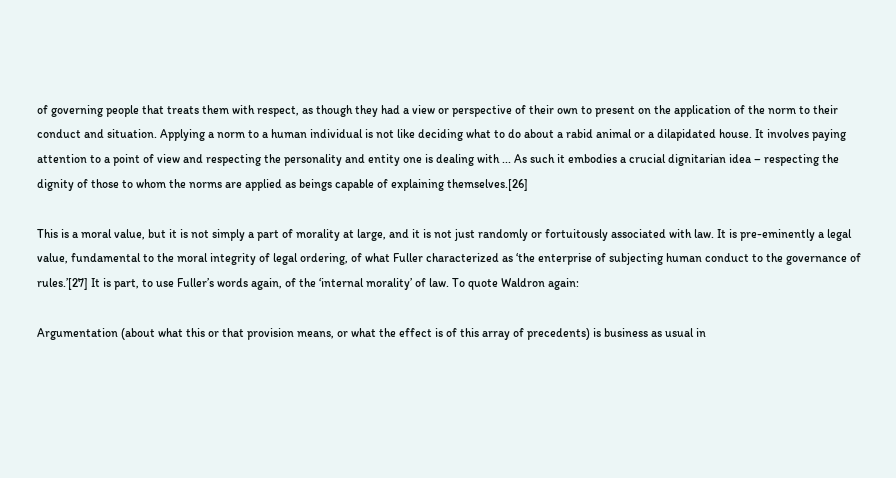of governing people that treats them with respect, as though they had a view or perspective of their own to present on the application of the norm to their conduct and situation. Applying a norm to a human individual is not like deciding what to do about a rabid animal or a dilapidated house. It involves paying attention to a point of view and respecting the personality and entity one is dealing with ... As such it embodies a crucial dignitarian idea – respecting the dignity of those to whom the norms are applied as beings capable of explaining themselves.[26]

This is a moral value, but it is not simply a part of morality at large, and it is not just randomly or fortuitously associated with law. It is pre-eminently a legal value, fundamental to the moral integrity of legal ordering, of what Fuller characterized as ‘the enterprise of subjecting human conduct to the governance of rules.’[27] It is part, to use Fuller’s words again, of the ‘internal morality’ of law. To quote Waldron again:

Argumentation (about what this or that provision means, or what the effect is of this array of precedents) is business as usual in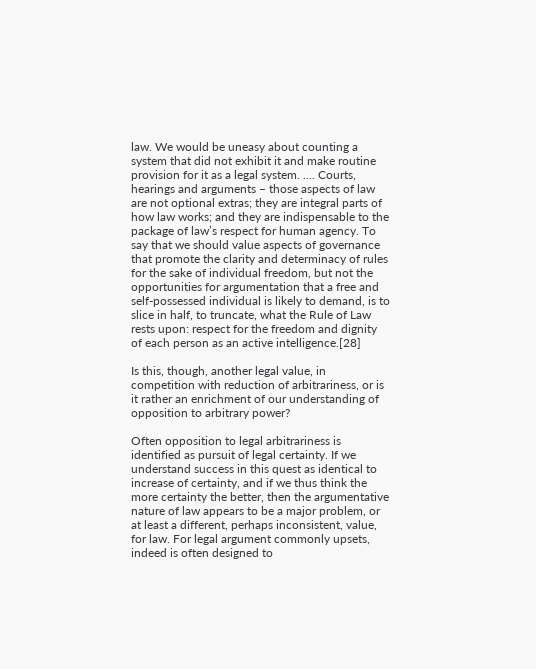law. We would be uneasy about counting a system that did not exhibit it and make routine provision for it as a legal system. .... Courts, hearings and arguments – those aspects of law are not optional extras; they are integral parts of how law works; and they are indispensable to the package of law’s respect for human agency. To say that we should value aspects of governance that promote the clarity and determinacy of rules for the sake of individual freedom, but not the opportunities for argumentation that a free and self-possessed individual is likely to demand, is to slice in half, to truncate, what the Rule of Law rests upon: respect for the freedom and dignity of each person as an active intelligence.[28]

Is this, though, another legal value, in competition with reduction of arbitrariness, or is it rather an enrichment of our understanding of opposition to arbitrary power?

Often opposition to legal arbitrariness is identified as pursuit of legal certainty. If we understand success in this quest as identical to increase of certainty, and if we thus think the more certainty the better, then the argumentative nature of law appears to be a major problem, or at least a different, perhaps inconsistent, value, for law. For legal argument commonly upsets, indeed is often designed to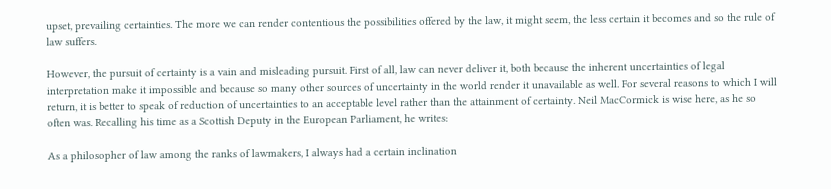upset, prevailing certainties. The more we can render contentious the possibilities offered by the law, it might seem, the less certain it becomes and so the rule of law suffers.

However, the pursuit of certainty is a vain and misleading pursuit. First of all, law can never deliver it, both because the inherent uncertainties of legal interpretation make it impossible and because so many other sources of uncertainty in the world render it unavailable as well. For several reasons to which I will return, it is better to speak of reduction of uncertainties to an acceptable level rather than the attainment of certainty. Neil MacCormick is wise here, as he so often was. Recalling his time as a Scottish Deputy in the European Parliament, he writes:

As a philosopher of law among the ranks of lawmakers, I always had a certain inclination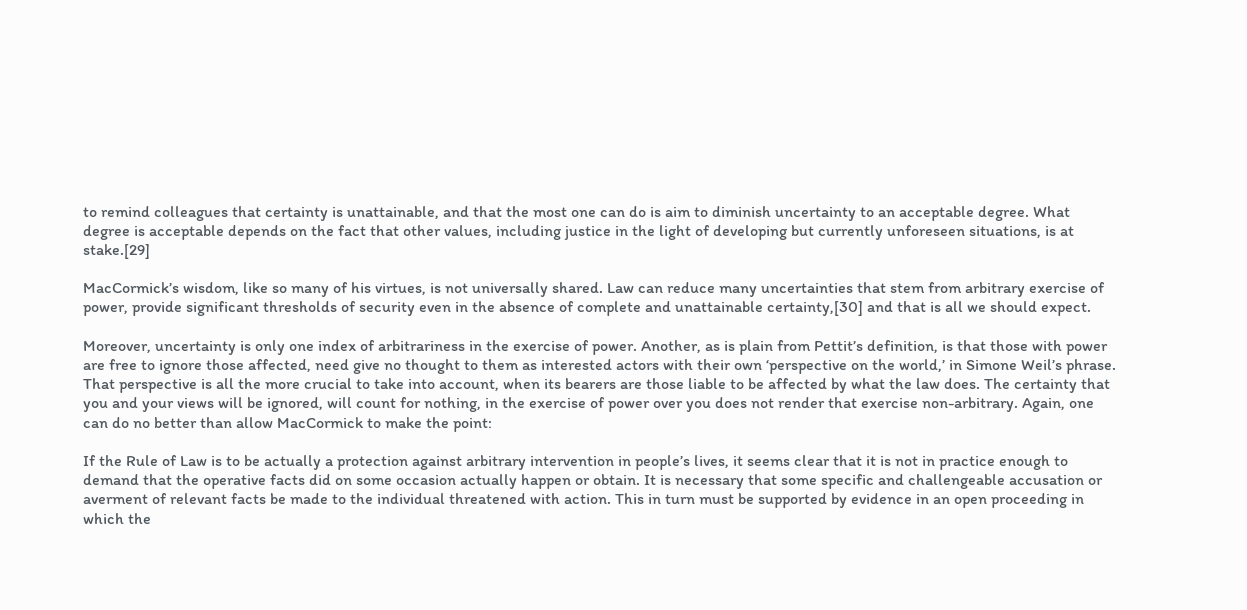to remind colleagues that certainty is unattainable, and that the most one can do is aim to diminish uncertainty to an acceptable degree. What degree is acceptable depends on the fact that other values, including justice in the light of developing but currently unforeseen situations, is at stake.[29]

MacCormick’s wisdom, like so many of his virtues, is not universally shared. Law can reduce many uncertainties that stem from arbitrary exercise of power, provide significant thresholds of security even in the absence of complete and unattainable certainty,[30] and that is all we should expect.

Moreover, uncertainty is only one index of arbitrariness in the exercise of power. Another, as is plain from Pettit’s definition, is that those with power are free to ignore those affected, need give no thought to them as interested actors with their own ‘perspective on the world,’ in Simone Weil’s phrase. That perspective is all the more crucial to take into account, when its bearers are those liable to be affected by what the law does. The certainty that you and your views will be ignored, will count for nothing, in the exercise of power over you does not render that exercise non-arbitrary. Again, one can do no better than allow MacCormick to make the point:

If the Rule of Law is to be actually a protection against arbitrary intervention in people’s lives, it seems clear that it is not in practice enough to demand that the operative facts did on some occasion actually happen or obtain. It is necessary that some specific and challengeable accusation or averment of relevant facts be made to the individual threatened with action. This in turn must be supported by evidence in an open proceeding in which the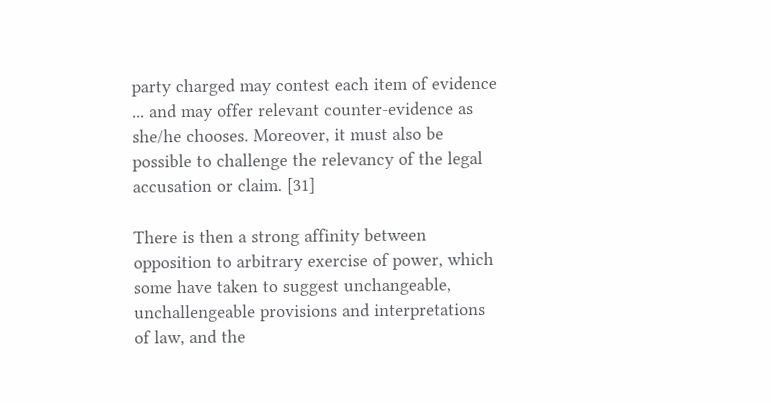party charged may contest each item of evidence ... and may offer relevant counter-evidence as she/he chooses. Moreover, it must also be possible to challenge the relevancy of the legal accusation or claim. [31]

There is then a strong affinity between opposition to arbitrary exercise of power, which some have taken to suggest unchangeable, unchallengeable provisions and interpretations of law, and the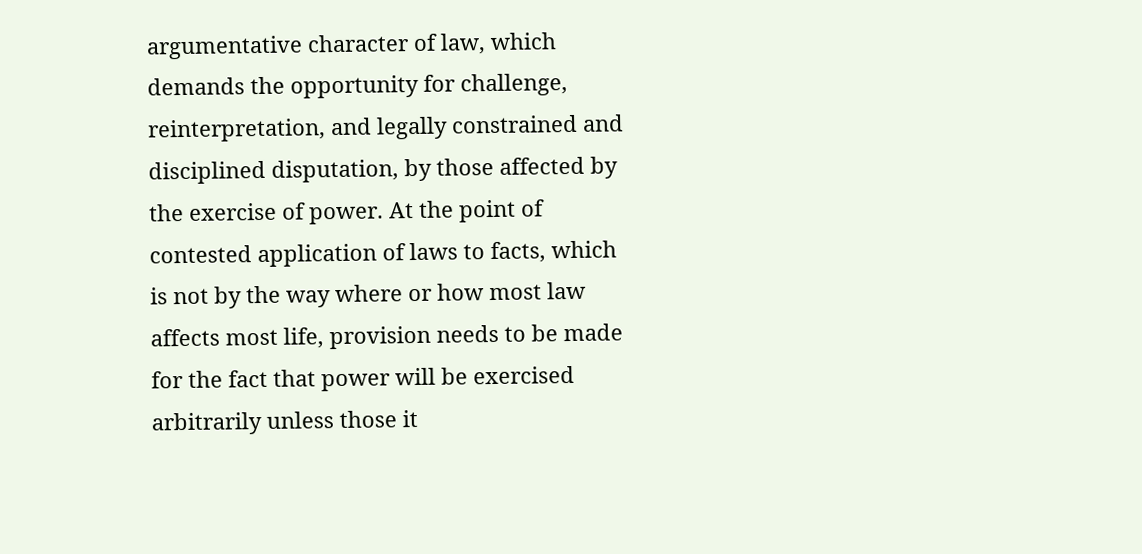argumentative character of law, which demands the opportunity for challenge, reinterpretation, and legally constrained and disciplined disputation, by those affected by the exercise of power. At the point of contested application of laws to facts, which is not by the way where or how most law affects most life, provision needs to be made for the fact that power will be exercised arbitrarily unless those it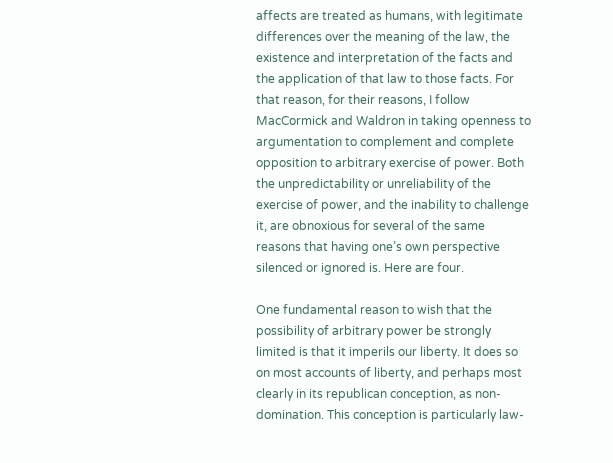affects are treated as humans, with legitimate differences over the meaning of the law, the existence and interpretation of the facts and the application of that law to those facts. For that reason, for their reasons, I follow MacCormick and Waldron in taking openness to argumentation to complement and complete opposition to arbitrary exercise of power. Both the unpredictability or unreliability of the exercise of power, and the inability to challenge it, are obnoxious for several of the same reasons that having one’s own perspective silenced or ignored is. Here are four.

One fundamental reason to wish that the possibility of arbitrary power be strongly limited is that it imperils our liberty. It does so on most accounts of liberty, and perhaps most clearly in its republican conception, as non-domination. This conception is particularly law-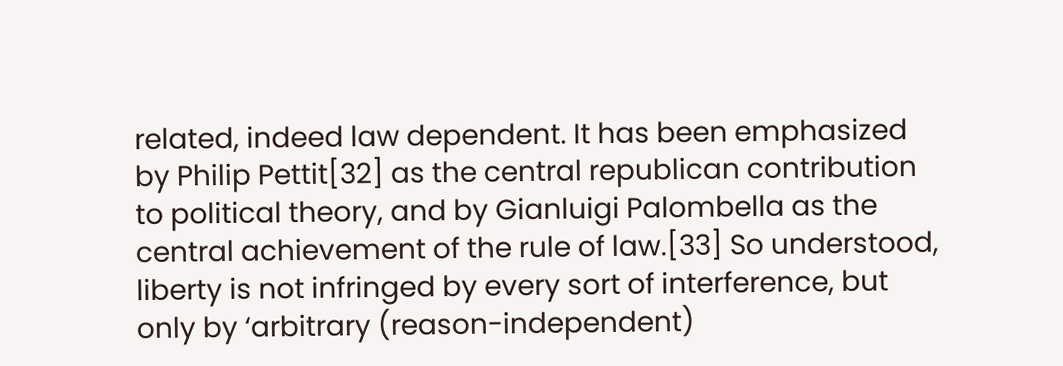related, indeed law dependent. It has been emphasized by Philip Pettit[32] as the central republican contribution to political theory, and by Gianluigi Palombella as the central achievement of the rule of law.[33] So understood, liberty is not infringed by every sort of interference, but only by ‘arbitrary (reason-independent)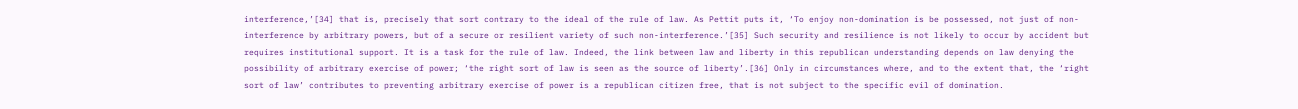interference,’[34] that is, precisely that sort contrary to the ideal of the rule of law. As Pettit puts it, ‘To enjoy non-domination is be possessed, not just of non-interference by arbitrary powers, but of a secure or resilient variety of such non-interference.’[35] Such security and resilience is not likely to occur by accident but requires institutional support. It is a task for the rule of law. Indeed, the link between law and liberty in this republican understanding depends on law denying the possibility of arbitrary exercise of power; ‘the right sort of law is seen as the source of liberty’.[36] Only in circumstances where, and to the extent that, the ‘right sort of law’ contributes to preventing arbitrary exercise of power is a republican citizen free, that is not subject to the specific evil of domination.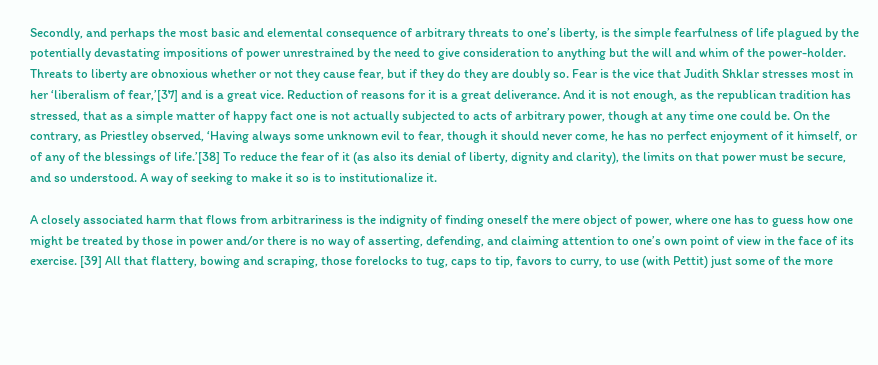Secondly, and perhaps the most basic and elemental consequence of arbitrary threats to one’s liberty, is the simple fearfulness of life plagued by the potentially devastating impositions of power unrestrained by the need to give consideration to anything but the will and whim of the power-holder. Threats to liberty are obnoxious whether or not they cause fear, but if they do they are doubly so. Fear is the vice that Judith Shklar stresses most in her ‘liberalism of fear,’[37] and is a great vice. Reduction of reasons for it is a great deliverance. And it is not enough, as the republican tradition has stressed, that as a simple matter of happy fact one is not actually subjected to acts of arbitrary power, though at any time one could be. On the contrary, as Priestley observed, ‘Having always some unknown evil to fear, though it should never come, he has no perfect enjoyment of it himself, or of any of the blessings of life.’[38] To reduce the fear of it (as also its denial of liberty, dignity and clarity), the limits on that power must be secure, and so understood. A way of seeking to make it so is to institutionalize it.

A closely associated harm that flows from arbitrariness is the indignity of finding oneself the mere object of power, where one has to guess how one might be treated by those in power and/or there is no way of asserting, defending, and claiming attention to one’s own point of view in the face of its exercise. [39] All that flattery, bowing and scraping, those forelocks to tug, caps to tip, favors to curry, to use (with Pettit) just some of the more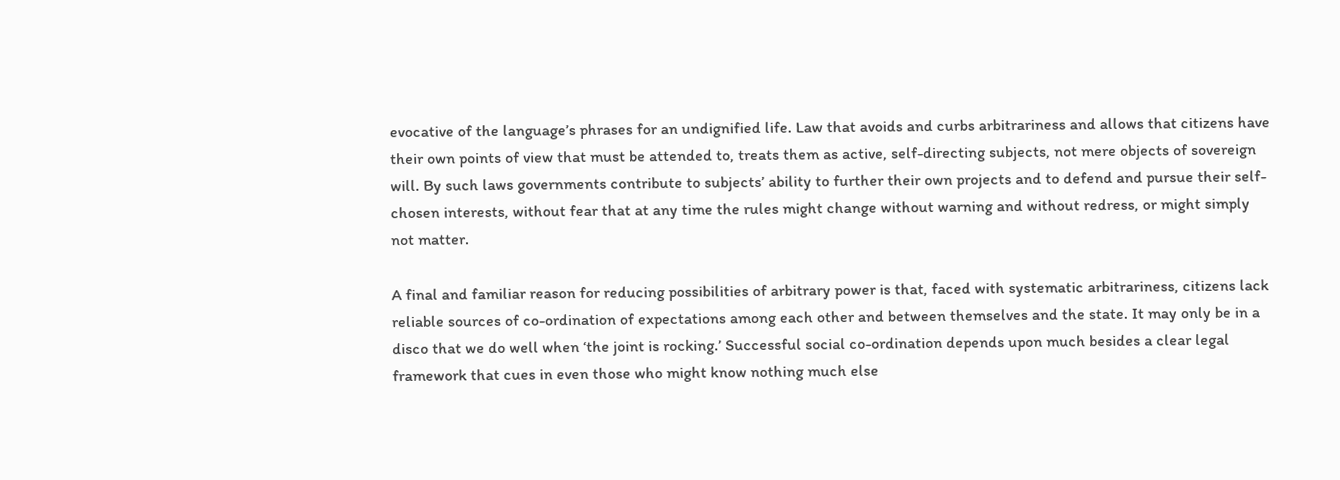evocative of the language’s phrases for an undignified life. Law that avoids and curbs arbitrariness and allows that citizens have their own points of view that must be attended to, treats them as active, self-directing subjects, not mere objects of sovereign will. By such laws governments contribute to subjects’ ability to further their own projects and to defend and pursue their self-chosen interests, without fear that at any time the rules might change without warning and without redress, or might simply not matter.

A final and familiar reason for reducing possibilities of arbitrary power is that, faced with systematic arbitrariness, citizens lack reliable sources of co-ordination of expectations among each other and between themselves and the state. It may only be in a disco that we do well when ‘the joint is rocking.’ Successful social co-ordination depends upon much besides a clear legal framework that cues in even those who might know nothing much else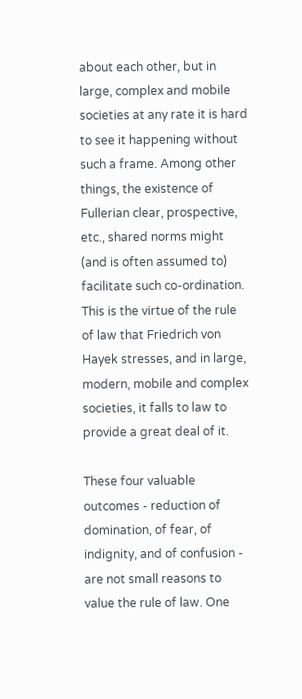about each other, but in large, complex and mobile societies at any rate it is hard to see it happening without such a frame. Among other things, the existence of Fullerian clear, prospective, etc., shared norms might (and is often assumed to) facilitate such co-ordination. This is the virtue of the rule of law that Friedrich von Hayek stresses, and in large, modern, mobile and complex societies, it falls to law to provide a great deal of it.

These four valuable outcomes - reduction of domination, of fear, of indignity, and of confusion - are not small reasons to value the rule of law. One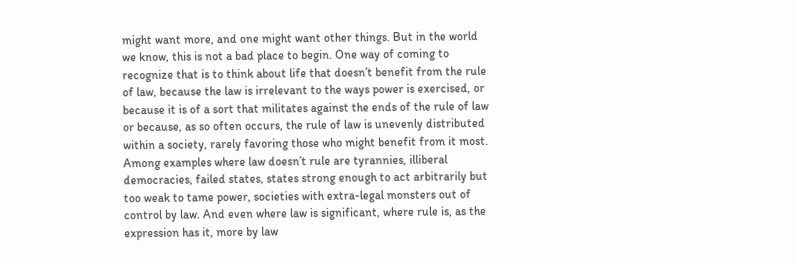might want more, and one might want other things. But in the world we know, this is not a bad place to begin. One way of coming to recognize that is to think about life that doesn’t benefit from the rule of law, because the law is irrelevant to the ways power is exercised, or because it is of a sort that militates against the ends of the rule of law or because, as so often occurs, the rule of law is unevenly distributed within a society, rarely favoring those who might benefit from it most. Among examples where law doesn’t rule are tyrannies, illiberal democracies, failed states, states strong enough to act arbitrarily but too weak to tame power, societies with extra-legal monsters out of control by law. And even where law is significant, where rule is, as the expression has it, more by law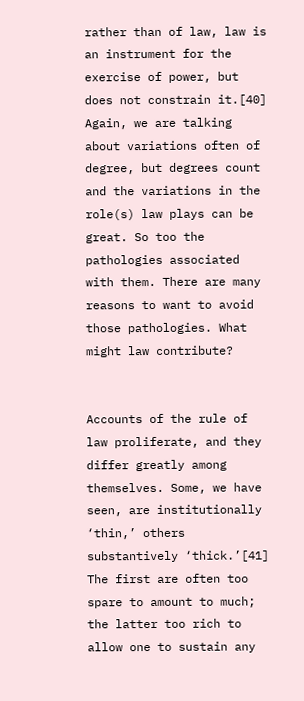rather than of law, law is an instrument for the exercise of power, but does not constrain it.[40] Again, we are talking about variations often of degree, but degrees count and the variations in the role(s) law plays can be great. So too the pathologies associated with them. There are many reasons to want to avoid those pathologies. What might law contribute?


Accounts of the rule of law proliferate, and they differ greatly among themselves. Some, we have seen, are institutionally ‘thin,’ others substantively ‘thick.’[41] The first are often too spare to amount to much; the latter too rich to allow one to sustain any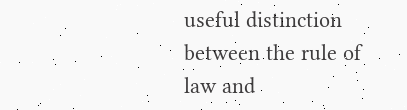useful distinction between the rule of law and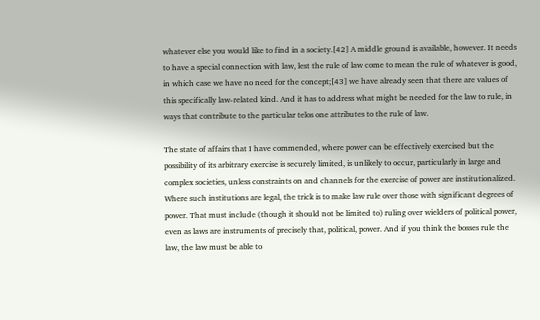whatever else you would like to find in a society.[42] A middle ground is available, however. It needs to have a special connection with law, lest the rule of law come to mean the rule of whatever is good, in which case we have no need for the concept;[43] we have already seen that there are values of this specifically law-related kind. And it has to address what might be needed for the law to rule, in ways that contribute to the particular telos one attributes to the rule of law.

The state of affairs that I have commended, where power can be effectively exercised but the possibility of its arbitrary exercise is securely limited, is unlikely to occur, particularly in large and complex societies, unless constraints on and channels for the exercise of power are institutionalized. Where such institutions are legal, the trick is to make law rule over those with significant degrees of power. That must include (though it should not be limited to) ruling over wielders of political power, even as laws are instruments of precisely that, political, power. And if you think the bosses rule the law, the law must be able to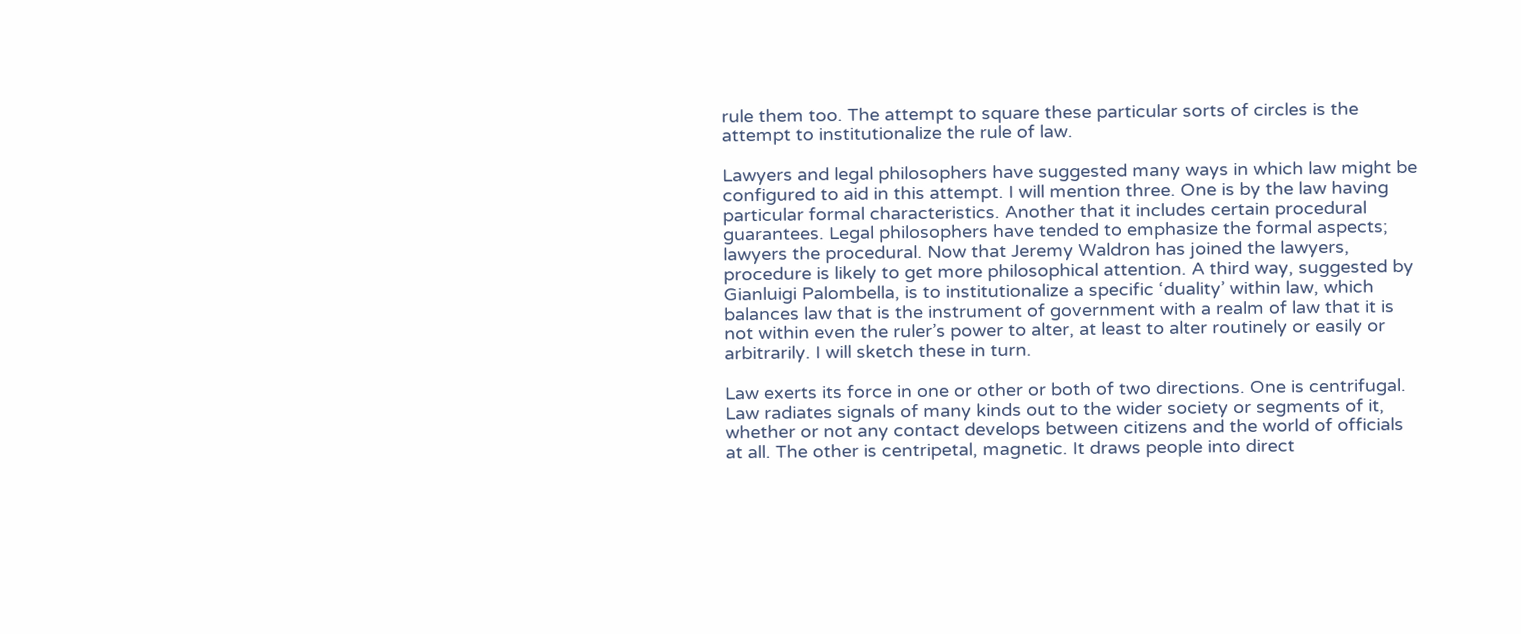rule them too. The attempt to square these particular sorts of circles is the attempt to institutionalize the rule of law.

Lawyers and legal philosophers have suggested many ways in which law might be configured to aid in this attempt. I will mention three. One is by the law having particular formal characteristics. Another that it includes certain procedural guarantees. Legal philosophers have tended to emphasize the formal aspects; lawyers the procedural. Now that Jeremy Waldron has joined the lawyers, procedure is likely to get more philosophical attention. A third way, suggested by Gianluigi Palombella, is to institutionalize a specific ‘duality’ within law, which balances law that is the instrument of government with a realm of law that it is not within even the ruler’s power to alter, at least to alter routinely or easily or arbitrarily. I will sketch these in turn.

Law exerts its force in one or other or both of two directions. One is centrifugal. Law radiates signals of many kinds out to the wider society or segments of it, whether or not any contact develops between citizens and the world of officials at all. The other is centripetal, magnetic. It draws people into direct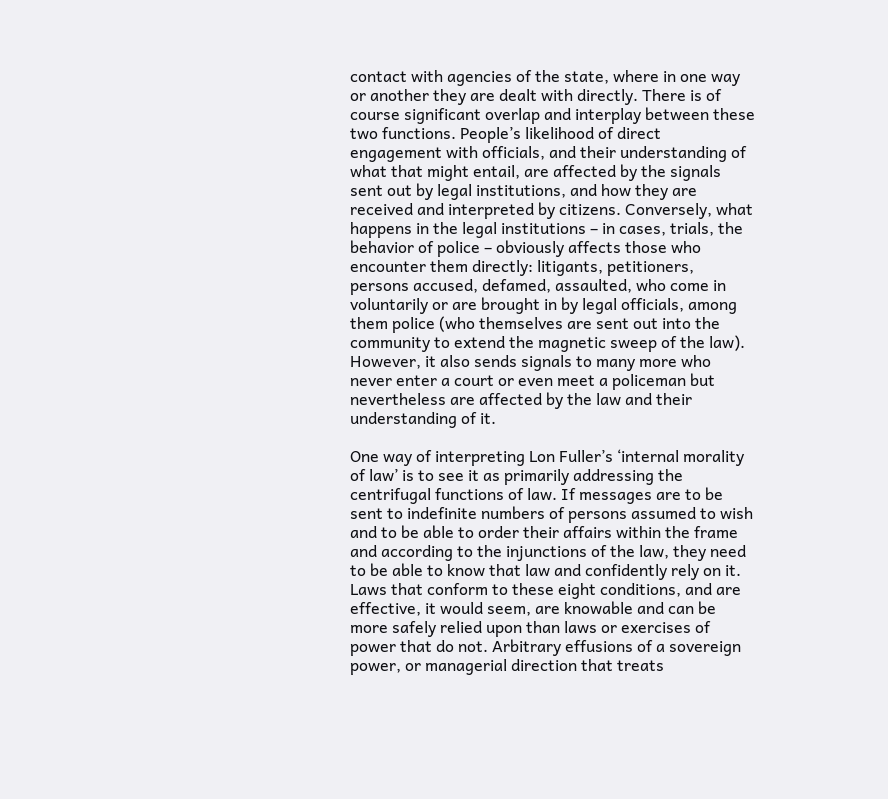contact with agencies of the state, where in one way or another they are dealt with directly. There is of course significant overlap and interplay between these two functions. People’s likelihood of direct engagement with officials, and their understanding of what that might entail, are affected by the signals sent out by legal institutions, and how they are received and interpreted by citizens. Conversely, what happens in the legal institutions – in cases, trials, the behavior of police – obviously affects those who encounter them directly: litigants, petitioners, persons accused, defamed, assaulted, who come in voluntarily or are brought in by legal officials, among them police (who themselves are sent out into the community to extend the magnetic sweep of the law). However, it also sends signals to many more who never enter a court or even meet a policeman but nevertheless are affected by the law and their understanding of it.

One way of interpreting Lon Fuller’s ‘internal morality of law’ is to see it as primarily addressing the centrifugal functions of law. If messages are to be sent to indefinite numbers of persons assumed to wish and to be able to order their affairs within the frame and according to the injunctions of the law, they need to be able to know that law and confidently rely on it. Laws that conform to these eight conditions, and are effective, it would seem, are knowable and can be more safely relied upon than laws or exercises of power that do not. Arbitrary effusions of a sovereign power, or managerial direction that treats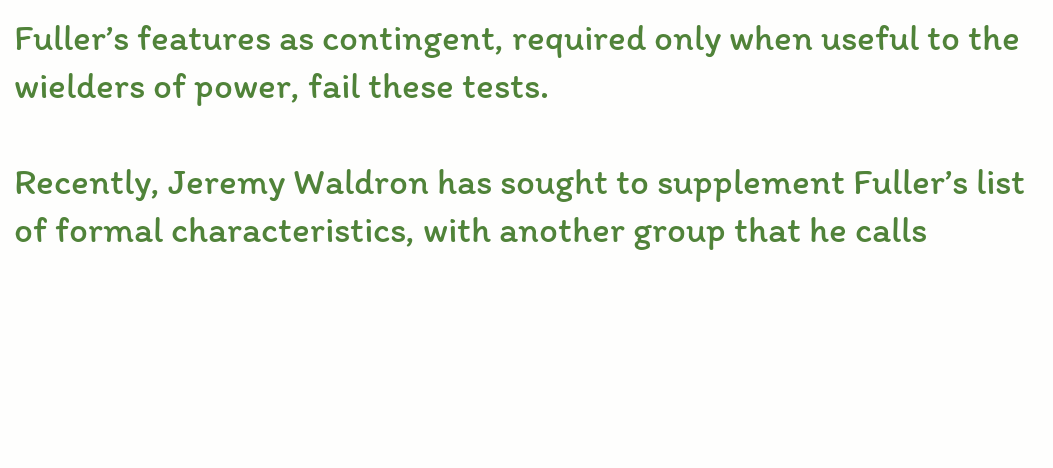Fuller’s features as contingent, required only when useful to the wielders of power, fail these tests.

Recently, Jeremy Waldron has sought to supplement Fuller’s list of formal characteristics, with another group that he calls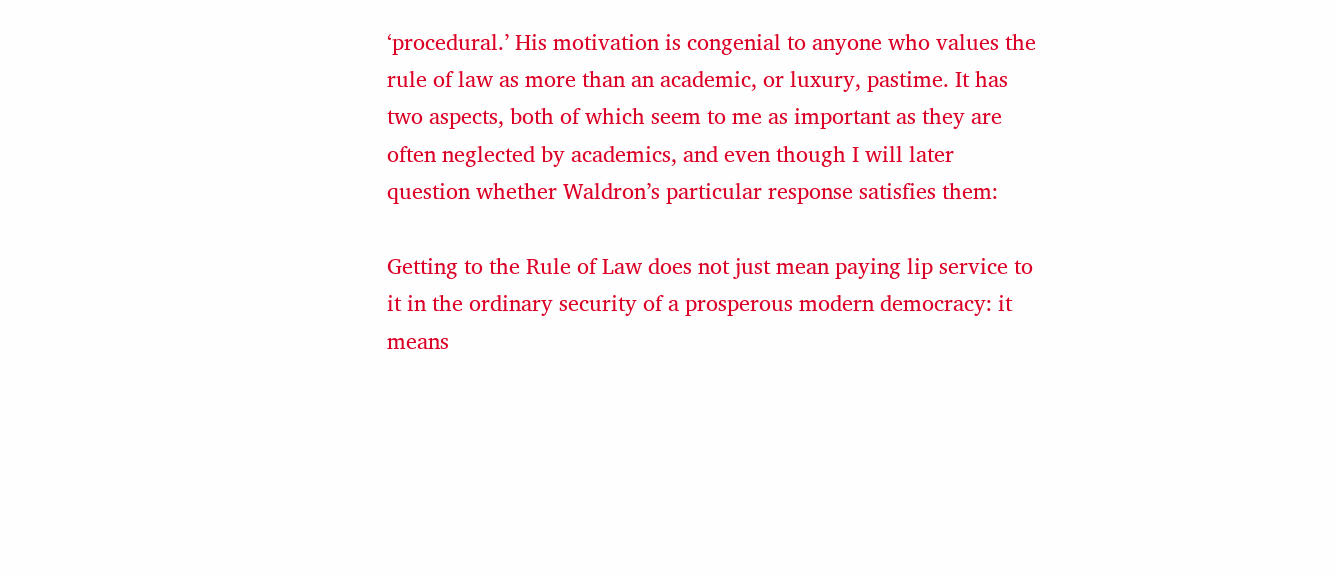‘procedural.’ His motivation is congenial to anyone who values the rule of law as more than an academic, or luxury, pastime. It has two aspects, both of which seem to me as important as they are often neglected by academics, and even though I will later question whether Waldron’s particular response satisfies them:

Getting to the Rule of Law does not just mean paying lip service to it in the ordinary security of a prosperous modern democracy: it means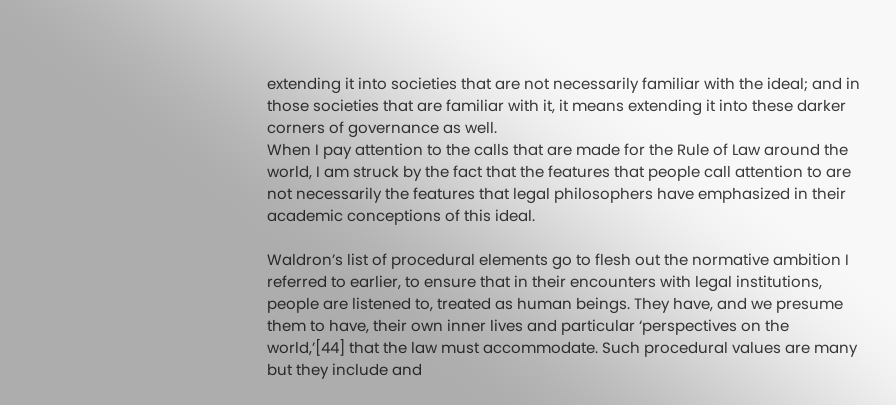extending it into societies that are not necessarily familiar with the ideal; and in those societies that are familiar with it, it means extending it into these darker corners of governance as well.
When I pay attention to the calls that are made for the Rule of Law around the world, I am struck by the fact that the features that people call attention to are not necessarily the features that legal philosophers have emphasized in their academic conceptions of this ideal.

Waldron’s list of procedural elements go to flesh out the normative ambition I referred to earlier, to ensure that in their encounters with legal institutions, people are listened to, treated as human beings. They have, and we presume them to have, their own inner lives and particular ‘perspectives on the world,’[44] that the law must accommodate. Such procedural values are many but they include and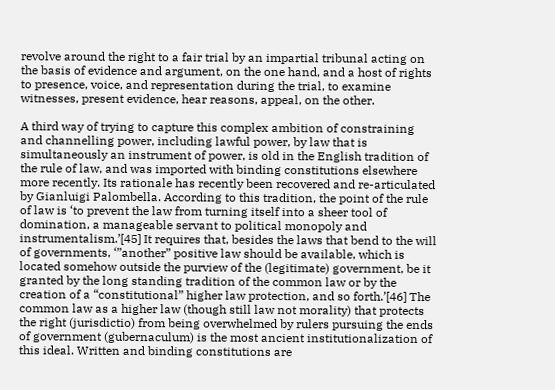revolve around the right to a fair trial by an impartial tribunal acting on the basis of evidence and argument, on the one hand, and a host of rights to presence, voice, and representation during the trial, to examine witnesses, present evidence, hear reasons, appeal, on the other.

A third way of trying to capture this complex ambition of constraining and channelling power, including lawful power, by law that is simultaneously an instrument of power, is old in the English tradition of the rule of law, and was imported with binding constitutions elsewhere more recently. Its rationale has recently been recovered and re-articulated by Gianluigi Palombella. According to this tradition, the point of the rule of law is ‘to prevent the law from turning itself into a sheer tool of domination, a manageable servant to political monopoly and instrumentalism.’[45] It requires that, besides the laws that bend to the will of governments, ‘”another” positive law should be available, which is located somehow outside the purview of the (legitimate) government, be it granted by the long standing tradition of the common law or by the creation of a “constitutional” higher law protection, and so forth.’[46] The common law as a higher law (though still law not morality) that protects the right (jurisdictio) from being overwhelmed by rulers pursuing the ends of government (gubernaculum) is the most ancient institutionalization of this ideal. Written and binding constitutions are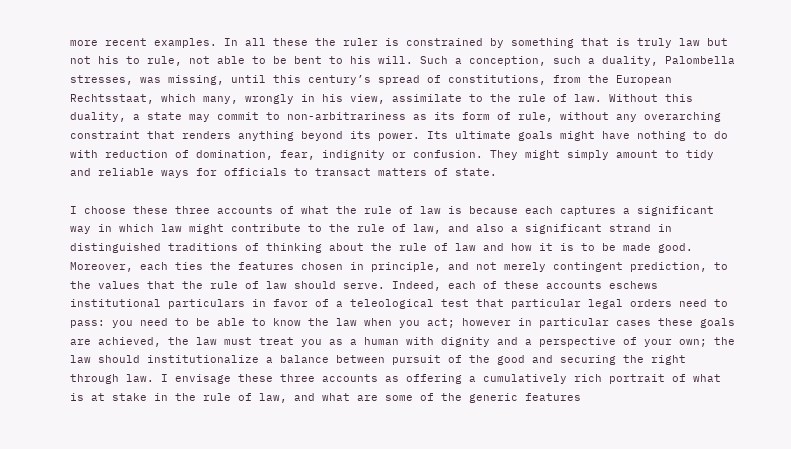more recent examples. In all these the ruler is constrained by something that is truly law but not his to rule, not able to be bent to his will. Such a conception, such a duality, Palombella stresses, was missing, until this century’s spread of constitutions, from the European Rechtsstaat, which many, wrongly in his view, assimilate to the rule of law. Without this duality, a state may commit to non-arbitrariness as its form of rule, without any overarching constraint that renders anything beyond its power. Its ultimate goals might have nothing to do with reduction of domination, fear, indignity or confusion. They might simply amount to tidy and reliable ways for officials to transact matters of state.

I choose these three accounts of what the rule of law is because each captures a significant way in which law might contribute to the rule of law, and also a significant strand in distinguished traditions of thinking about the rule of law and how it is to be made good. Moreover, each ties the features chosen in principle, and not merely contingent prediction, to the values that the rule of law should serve. Indeed, each of these accounts eschews institutional particulars in favor of a teleological test that particular legal orders need to pass: you need to be able to know the law when you act; however in particular cases these goals are achieved, the law must treat you as a human with dignity and a perspective of your own; the law should institutionalize a balance between pursuit of the good and securing the right through law. I envisage these three accounts as offering a cumulatively rich portrait of what is at stake in the rule of law, and what are some of the generic features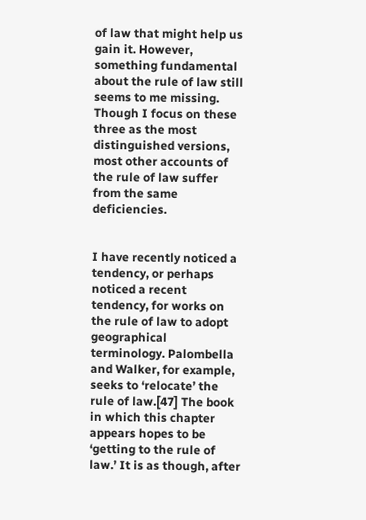of law that might help us gain it. However, something fundamental about the rule of law still seems to me missing. Though I focus on these three as the most distinguished versions, most other accounts of the rule of law suffer from the same deficiencies.


I have recently noticed a tendency, or perhaps noticed a recent tendency, for works on the rule of law to adopt geographical terminology. Palombella and Walker, for example, seeks to ‘relocate’ the rule of law.[47] The book in which this chapter appears hopes to be ‘getting to the rule of law.’ It is as though, after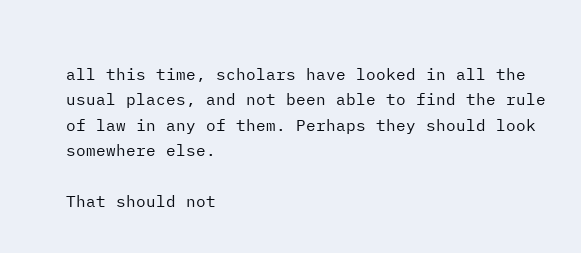all this time, scholars have looked in all the usual places, and not been able to find the rule of law in any of them. Perhaps they should look somewhere else.

That should not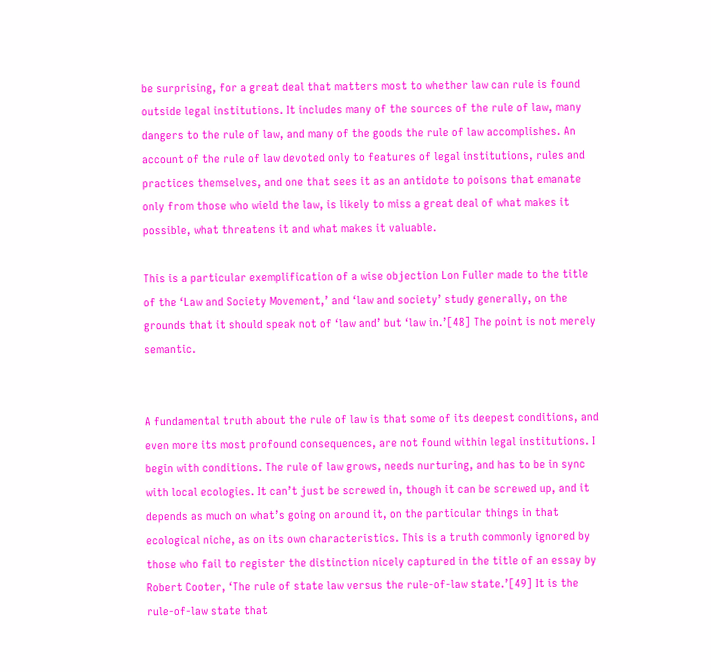be surprising, for a great deal that matters most to whether law can rule is found outside legal institutions. It includes many of the sources of the rule of law, many dangers to the rule of law, and many of the goods the rule of law accomplishes. An account of the rule of law devoted only to features of legal institutions, rules and practices themselves, and one that sees it as an antidote to poisons that emanate only from those who wield the law, is likely to miss a great deal of what makes it possible, what threatens it and what makes it valuable.

This is a particular exemplification of a wise objection Lon Fuller made to the title of the ‘Law and Society Movement,’ and ‘law and society’ study generally, on the grounds that it should speak not of ‘law and’ but ‘law in.’[48] The point is not merely semantic.


A fundamental truth about the rule of law is that some of its deepest conditions, and even more its most profound consequences, are not found within legal institutions. I begin with conditions. The rule of law grows, needs nurturing, and has to be in sync with local ecologies. It can’t just be screwed in, though it can be screwed up, and it depends as much on what’s going on around it, on the particular things in that ecological niche, as on its own characteristics. This is a truth commonly ignored by those who fail to register the distinction nicely captured in the title of an essay by Robert Cooter, ‘The rule of state law versus the rule-of-law state.’[49] It is the rule-of-law state that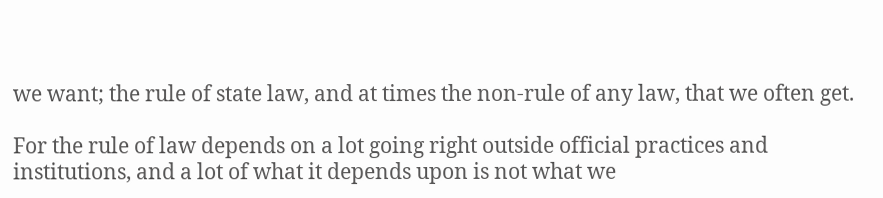we want; the rule of state law, and at times the non-rule of any law, that we often get.

For the rule of law depends on a lot going right outside official practices and institutions, and a lot of what it depends upon is not what we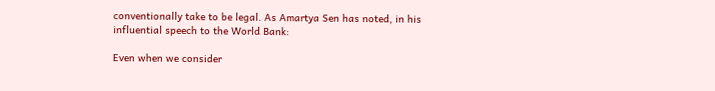conventionally take to be legal. As Amartya Sen has noted, in his influential speech to the World Bank:

Even when we consider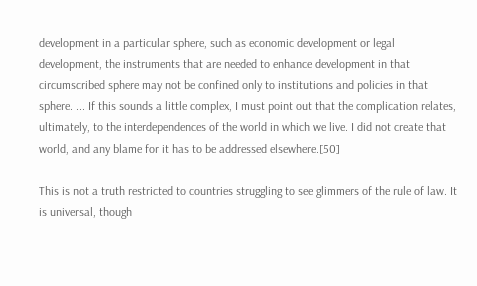development in a particular sphere, such as economic development or legal development, the instruments that are needed to enhance development in that circumscribed sphere may not be confined only to institutions and policies in that sphere. ... If this sounds a little complex, I must point out that the complication relates, ultimately, to the interdependences of the world in which we live. I did not create that world, and any blame for it has to be addressed elsewhere.[50]

This is not a truth restricted to countries struggling to see glimmers of the rule of law. It is universal, though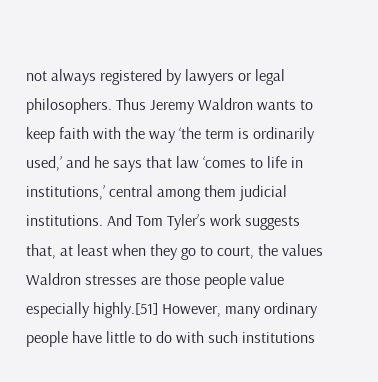not always registered by lawyers or legal philosophers. Thus Jeremy Waldron wants to keep faith with the way ‘the term is ordinarily used,’ and he says that law ‘comes to life in institutions,’ central among them judicial institutions. And Tom Tyler’s work suggests that, at least when they go to court, the values Waldron stresses are those people value especially highly.[51] However, many ordinary people have little to do with such institutions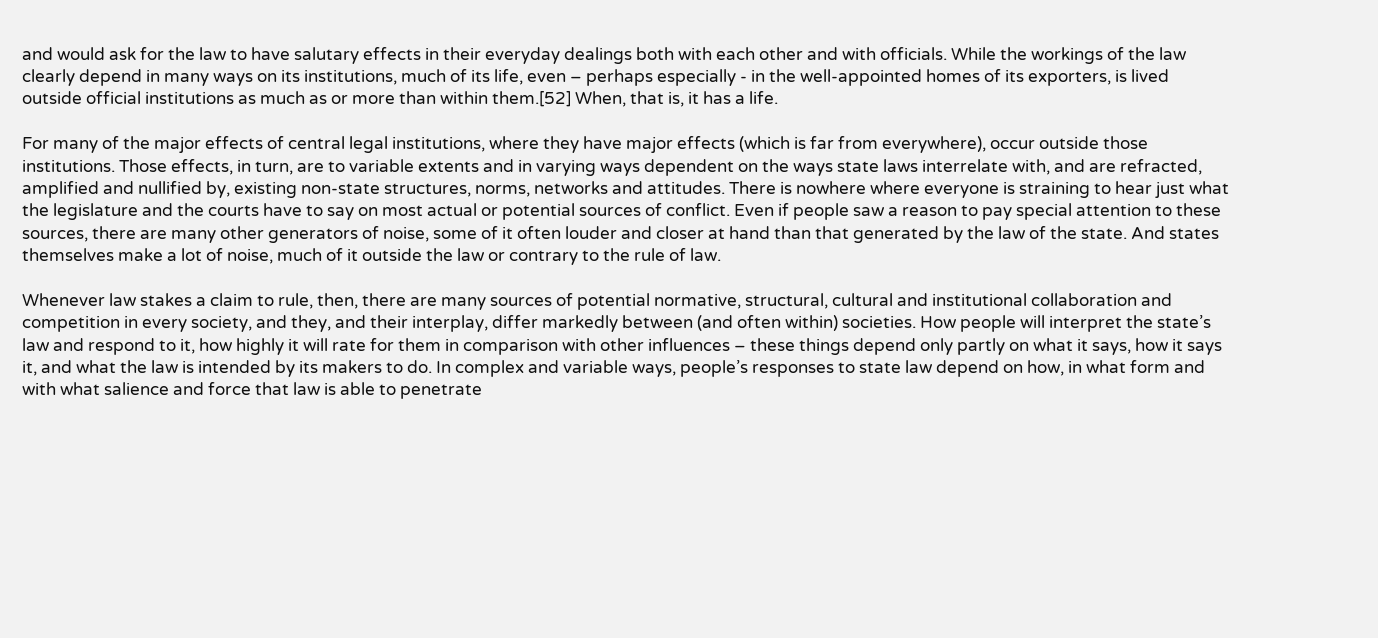and would ask for the law to have salutary effects in their everyday dealings both with each other and with officials. While the workings of the law clearly depend in many ways on its institutions, much of its life, even – perhaps especially - in the well-appointed homes of its exporters, is lived outside official institutions as much as or more than within them.[52] When, that is, it has a life.

For many of the major effects of central legal institutions, where they have major effects (which is far from everywhere), occur outside those institutions. Those effects, in turn, are to variable extents and in varying ways dependent on the ways state laws interrelate with, and are refracted, amplified and nullified by, existing non-state structures, norms, networks and attitudes. There is nowhere where everyone is straining to hear just what the legislature and the courts have to say on most actual or potential sources of conflict. Even if people saw a reason to pay special attention to these sources, there are many other generators of noise, some of it often louder and closer at hand than that generated by the law of the state. And states themselves make a lot of noise, much of it outside the law or contrary to the rule of law.

Whenever law stakes a claim to rule, then, there are many sources of potential normative, structural, cultural and institutional collaboration and competition in every society, and they, and their interplay, differ markedly between (and often within) societies. How people will interpret the state’s law and respond to it, how highly it will rate for them in comparison with other influences – these things depend only partly on what it says, how it says it, and what the law is intended by its makers to do. In complex and variable ways, people’s responses to state law depend on how, in what form and with what salience and force that law is able to penetrate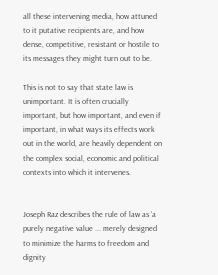all these intervening media, how attuned to it putative recipients are, and how dense, competitive, resistant or hostile to its messages they might turn out to be.

This is not to say that state law is unimportant. It is often crucially important, but how important, and even if important, in what ways its effects work out in the world, are heavily dependent on the complex social, economic and political contexts into which it intervenes.


Joseph Raz describes the rule of law as ‘a purely negative value ... merely designed to minimize the harms to freedom and dignity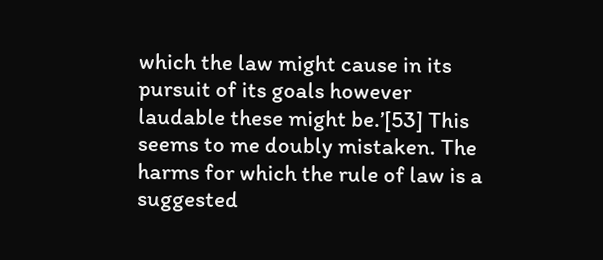which the law might cause in its pursuit of its goals however laudable these might be.’[53] This seems to me doubly mistaken. The harms for which the rule of law is a suggested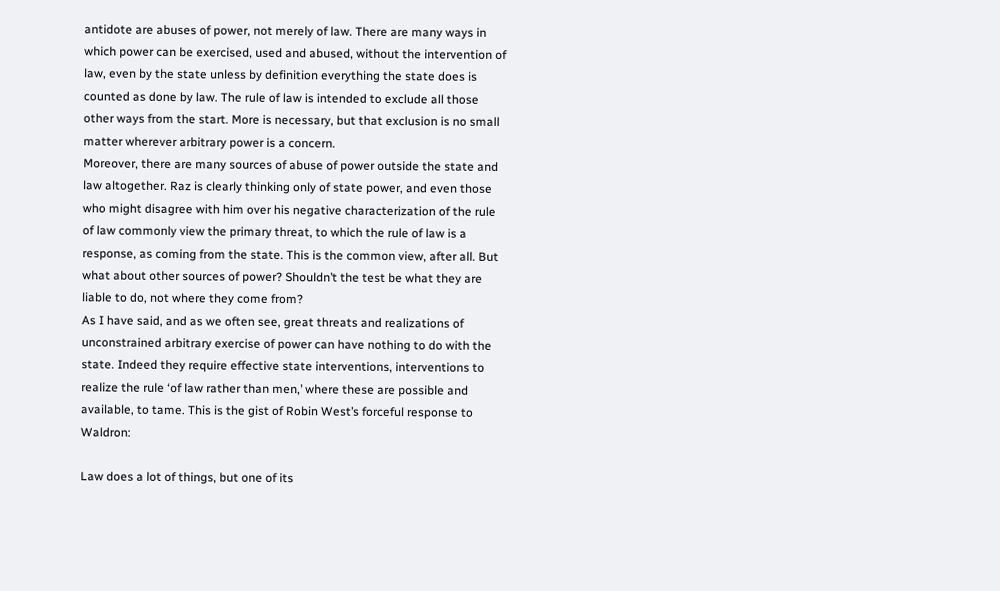antidote are abuses of power, not merely of law. There are many ways in which power can be exercised, used and abused, without the intervention of law, even by the state unless by definition everything the state does is counted as done by law. The rule of law is intended to exclude all those other ways from the start. More is necessary, but that exclusion is no small matter wherever arbitrary power is a concern.
Moreover, there are many sources of abuse of power outside the state and law altogether. Raz is clearly thinking only of state power, and even those who might disagree with him over his negative characterization of the rule of law commonly view the primary threat, to which the rule of law is a response, as coming from the state. This is the common view, after all. But what about other sources of power? Shouldn’t the test be what they are liable to do, not where they come from?
As I have said, and as we often see, great threats and realizations of unconstrained arbitrary exercise of power can have nothing to do with the state. Indeed they require effective state interventions, interventions to realize the rule ‘of law rather than men,’ where these are possible and available, to tame. This is the gist of Robin West’s forceful response to Waldron:

Law does a lot of things, but one of its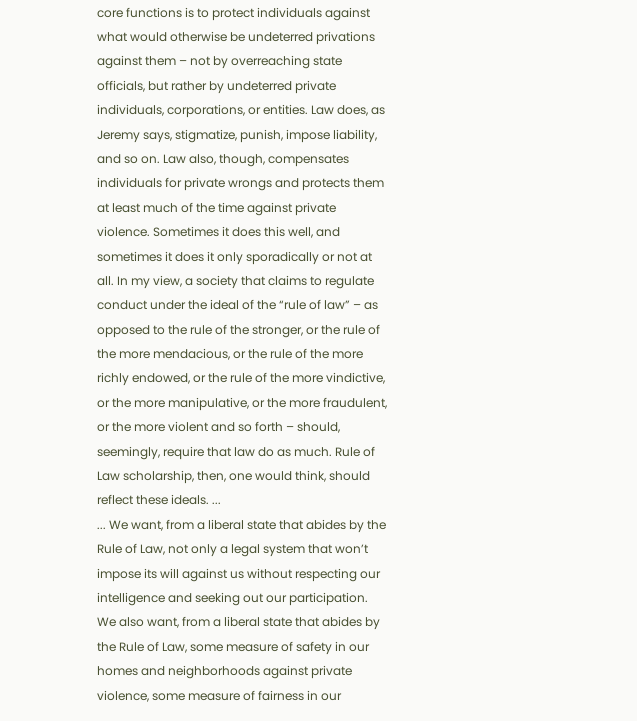core functions is to protect individuals against what would otherwise be undeterred privations against them – not by overreaching state officials, but rather by undeterred private individuals, corporations, or entities. Law does, as Jeremy says, stigmatize, punish, impose liability, and so on. Law also, though, compensates individuals for private wrongs and protects them at least much of the time against private violence. Sometimes it does this well, and sometimes it does it only sporadically or not at all. In my view, a society that claims to regulate conduct under the ideal of the “rule of law” – as opposed to the rule of the stronger, or the rule of the more mendacious, or the rule of the more richly endowed, or the rule of the more vindictive, or the more manipulative, or the more fraudulent, or the more violent and so forth – should, seemingly, require that law do as much. Rule of Law scholarship, then, one would think, should reflect these ideals. ...
... We want, from a liberal state that abides by the Rule of Law, not only a legal system that won’t impose its will against us without respecting our intelligence and seeking out our participation. We also want, from a liberal state that abides by the Rule of Law, some measure of safety in our homes and neighborhoods against private violence, some measure of fairness in our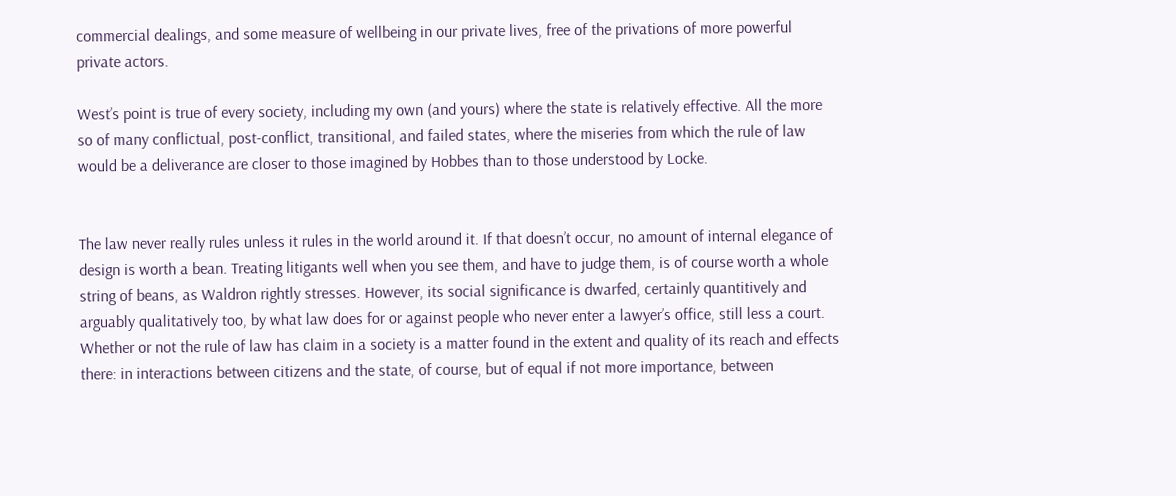commercial dealings, and some measure of wellbeing in our private lives, free of the privations of more powerful private actors.

West’s point is true of every society, including my own (and yours) where the state is relatively effective. All the more so of many conflictual, post-conflict, transitional, and failed states, where the miseries from which the rule of law would be a deliverance are closer to those imagined by Hobbes than to those understood by Locke.


The law never really rules unless it rules in the world around it. If that doesn’t occur, no amount of internal elegance of design is worth a bean. Treating litigants well when you see them, and have to judge them, is of course worth a whole string of beans, as Waldron rightly stresses. However, its social significance is dwarfed, certainly quantitively and arguably qualitatively too, by what law does for or against people who never enter a lawyer’s office, still less a court. Whether or not the rule of law has claim in a society is a matter found in the extent and quality of its reach and effects there: in interactions between citizens and the state, of course, but of equal if not more importance, between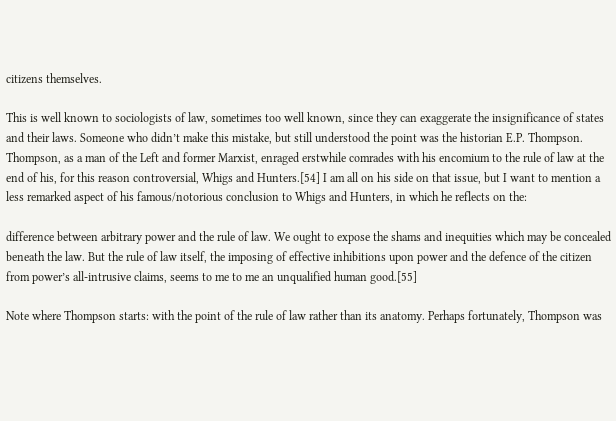citizens themselves.

This is well known to sociologists of law, sometimes too well known, since they can exaggerate the insignificance of states and their laws. Someone who didn’t make this mistake, but still understood the point was the historian E.P. Thompson. Thompson, as a man of the Left and former Marxist, enraged erstwhile comrades with his encomium to the rule of law at the end of his, for this reason controversial, Whigs and Hunters.[54] I am all on his side on that issue, but I want to mention a less remarked aspect of his famous/notorious conclusion to Whigs and Hunters, in which he reflects on the:

difference between arbitrary power and the rule of law. We ought to expose the shams and inequities which may be concealed beneath the law. But the rule of law itself, the imposing of effective inhibitions upon power and the defence of the citizen from power’s all-intrusive claims, seems to me to me an unqualified human good.[55]

Note where Thompson starts: with the point of the rule of law rather than its anatomy. Perhaps fortunately, Thompson was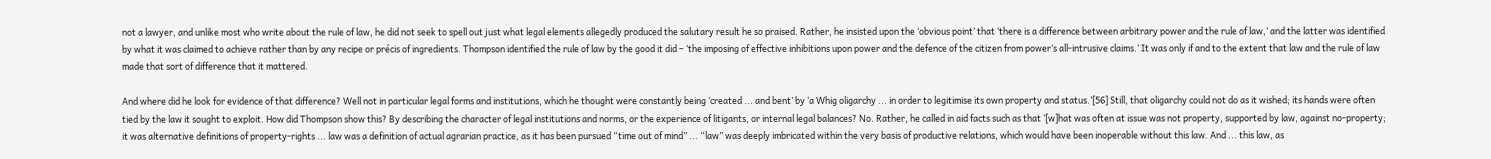not a lawyer, and unlike most who write about the rule of law, he did not seek to spell out just what legal elements allegedly produced the salutary result he so praised. Rather, he insisted upon the ‘obvious point’ that ‘there is a difference between arbitrary power and the rule of law,’ and the latter was identified by what it was claimed to achieve rather than by any recipe or précis of ingredients. Thompson identified the rule of law by the good it did – ‘the imposing of effective inhibitions upon power and the defence of the citizen from power’s all-intrusive claims.’ It was only if and to the extent that law and the rule of law made that sort of difference that it mattered.

And where did he look for evidence of that difference? Well not in particular legal forms and institutions, which he thought were constantly being ‘created ... and bent’ by ‘a Whig oligarchy ... in order to legitimise its own property and status.’[56] Still, that oligarchy could not do as it wished; its hands were often tied by the law it sought to exploit. How did Thompson show this? By describing the character of legal institutions and norms, or the experience of litigants, or internal legal balances? No. Rather, he called in aid facts such as that ‘[w]hat was often at issue was not property, supported by law, against no-property; it was alternative definitions of property-rights ... law was a definition of actual agrarian practice, as it has been pursued “time out of mind” ... “law” was deeply imbricated within the very basis of productive relations, which would have been inoperable without this law. And ... this law, as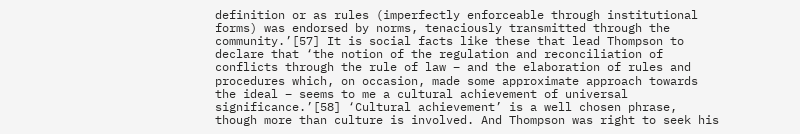definition or as rules (imperfectly enforceable through institutional forms) was endorsed by norms, tenaciously transmitted through the community.’[57] It is social facts like these that lead Thompson to declare that ‘the notion of the regulation and reconciliation of conflicts through the rule of law – and the elaboration of rules and procedures which, on occasion, made some approximate approach towards the ideal – seems to me a cultural achievement of universal significance.’[58] ‘Cultural achievement’ is a well chosen phrase, though more than culture is involved. And Thompson was right to seek his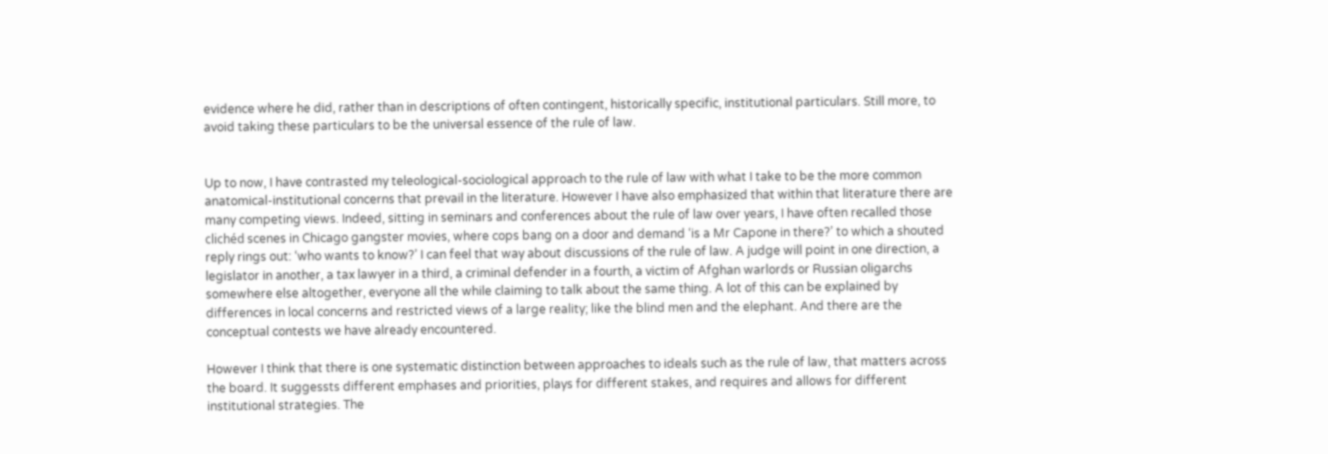evidence where he did, rather than in descriptions of often contingent, historically specific, institutional particulars. Still more, to avoid taking these particulars to be the universal essence of the rule of law.


Up to now, I have contrasted my teleological-sociological approach to the rule of law with what I take to be the more common anatomical-institutional concerns that prevail in the literature. However I have also emphasized that within that literature there are many competing views. Indeed, sitting in seminars and conferences about the rule of law over years, I have often recalled those clichéd scenes in Chicago gangster movies, where cops bang on a door and demand ‘is a Mr Capone in there?’ to which a shouted reply rings out: ‘who wants to know?’ I can feel that way about discussions of the rule of law. A judge will point in one direction, a legislator in another, a tax lawyer in a third, a criminal defender in a fourth, a victim of Afghan warlords or Russian oligarchs somewhere else altogether, everyone all the while claiming to talk about the same thing. A lot of this can be explained by differences in local concerns and restricted views of a large reality; like the blind men and the elephant. And there are the conceptual contests we have already encountered.

However I think that there is one systematic distinction between approaches to ideals such as the rule of law, that matters across the board. It suggessts different emphases and priorities, plays for different stakes, and requires and allows for different institutional strategies. The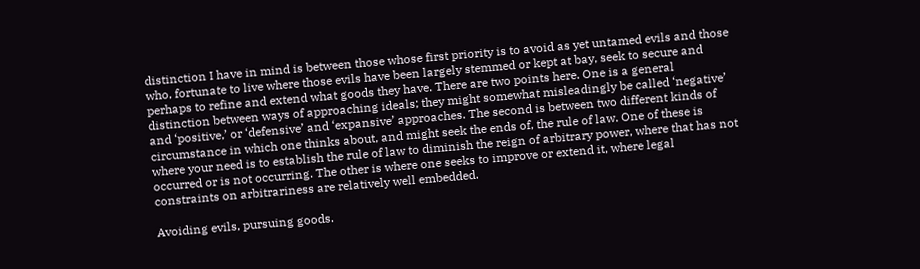distinction I have in mind is between those whose first priority is to avoid as yet untamed evils and those who, fortunate to live where those evils have been largely stemmed or kept at bay, seek to secure and perhaps to refine and extend what goods they have. There are two points here. One is a general distinction between ways of approaching ideals; they might somewhat misleadingly be called ‘negative’ and ‘positive,’ or ‘defensive’ and ‘expansive’ approaches. The second is between two different kinds of circumstance in which one thinks about, and might seek the ends of, the rule of law. One of these is where your need is to establish the rule of law to diminish the reign of arbitrary power, where that has not occurred or is not occurring. The other is where one seeks to improve or extend it, where legal constraints on arbitrariness are relatively well embedded.

Avoiding evils, pursuing goods.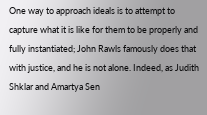One way to approach ideals is to attempt to capture what it is like for them to be properly and fully instantiated; John Rawls famously does that with justice, and he is not alone. Indeed, as Judith Shklar and Amartya Sen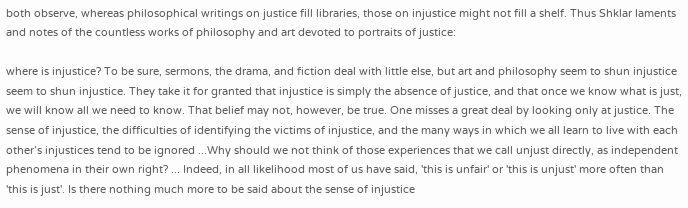both observe, whereas philosophical writings on justice fill libraries, those on injustice might not fill a shelf. Thus Shklar laments and notes of the countless works of philosophy and art devoted to portraits of justice:

where is injustice? To be sure, sermons, the drama, and fiction deal with little else, but art and philosophy seem to shun injustice seem to shun injustice. They take it for granted that injustice is simply the absence of justice, and that once we know what is just, we will know all we need to know. That belief may not, however, be true. One misses a great deal by looking only at justice. The sense of injustice, the difficulties of identifying the victims of injustice, and the many ways in which we all learn to live with each other’s injustices tend to be ignored ...Why should we not think of those experiences that we call unjust directly, as independent phenomena in their own right? ... Indeed, in all likelihood most of us have said, 'this is unfair' or 'this is unjust' more often than 'this is just'. Is there nothing much more to be said about the sense of injustice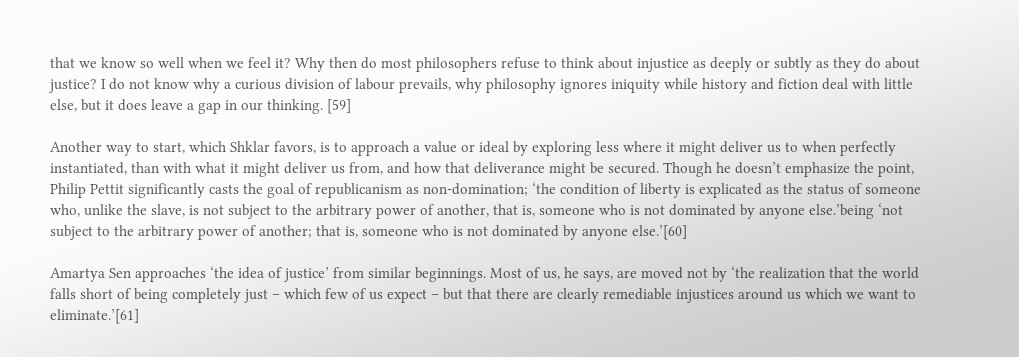that we know so well when we feel it? Why then do most philosophers refuse to think about injustice as deeply or subtly as they do about justice? I do not know why a curious division of labour prevails, why philosophy ignores iniquity while history and fiction deal with little else, but it does leave a gap in our thinking. [59]

Another way to start, which Shklar favors, is to approach a value or ideal by exploring less where it might deliver us to when perfectly instantiated, than with what it might deliver us from, and how that deliverance might be secured. Though he doesn’t emphasize the point, Philip Pettit significantly casts the goal of republicanism as non-domination; ‘the condition of liberty is explicated as the status of someone who, unlike the slave, is not subject to the arbitrary power of another, that is, someone who is not dominated by anyone else.’being ‘not subject to the arbitrary power of another; that is, someone who is not dominated by anyone else.’[60]

Amartya Sen approaches ‘the idea of justice’ from similar beginnings. Most of us, he says, are moved not by ‘the realization that the world falls short of being completely just – which few of us expect – but that there are clearly remediable injustices around us which we want to eliminate.’[61]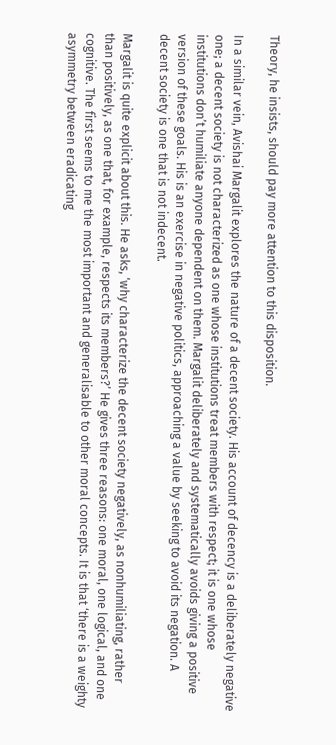Theory, he insists, should pay more attention to this disposition.

In a similar vein, Avishai Margalit explores the nature of a decent society. His account of decency is a deliberately negative one; a decent society is not characterized as one whose institutions treat members with respect; it is one whose institutions don’t humiliate anyone dependent on them. Margalit deliberately and systematically avoids giving a positive version of these goals. His is an exercise in negative politics, approaching a value by seeking to avoid its negation. A decent society is one that is not indecent.

Margalit is quite explicit about this. He asks, ‘why characterize the decent society negatively, as nonhumiliating, rather than positively, as one that, for example, respects its members?’ He gives three reasons: one moral, one logical, and one cognitive. The first seems to me the most important and generalisable to other moral concepts. It is that ‘there is a weighty asymmetry between eradicating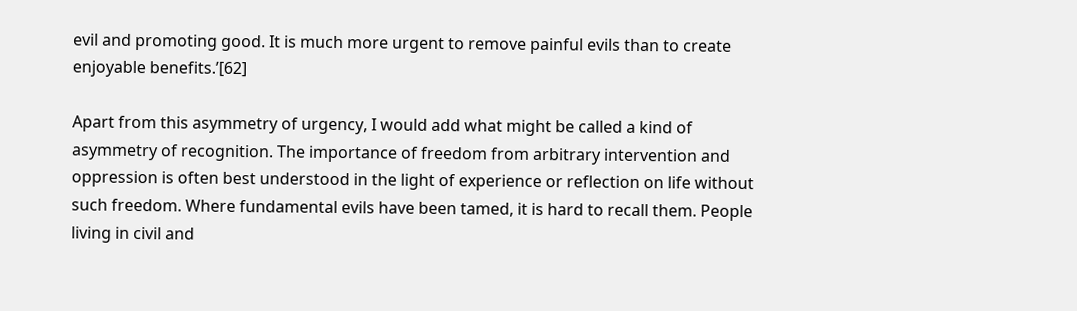evil and promoting good. It is much more urgent to remove painful evils than to create enjoyable benefits.’[62]

Apart from this asymmetry of urgency, I would add what might be called a kind of asymmetry of recognition. The importance of freedom from arbitrary intervention and oppression is often best understood in the light of experience or reflection on life without such freedom. Where fundamental evils have been tamed, it is hard to recall them. People living in civil and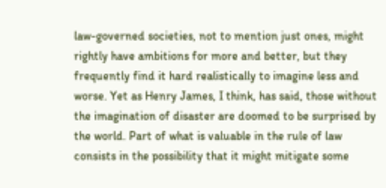law-governed societies, not to mention just ones, might rightly have ambitions for more and better, but they frequently find it hard realistically to imagine less and worse. Yet as Henry James, I think, has said, those without the imagination of disaster are doomed to be surprised by the world. Part of what is valuable in the rule of law consists in the possibility that it might mitigate some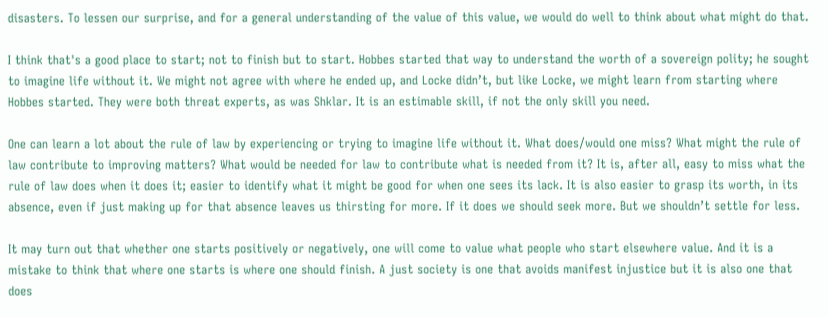disasters. To lessen our surprise, and for a general understanding of the value of this value, we would do well to think about what might do that.

I think that's a good place to start; not to finish but to start. Hobbes started that way to understand the worth of a sovereign polity; he sought to imagine life without it. We might not agree with where he ended up, and Locke didn’t, but like Locke, we might learn from starting where Hobbes started. They were both threat experts, as was Shklar. It is an estimable skill, if not the only skill you need.

One can learn a lot about the rule of law by experiencing or trying to imagine life without it. What does/would one miss? What might the rule of law contribute to improving matters? What would be needed for law to contribute what is needed from it? It is, after all, easy to miss what the rule of law does when it does it; easier to identify what it might be good for when one sees its lack. It is also easier to grasp its worth, in its absence, even if just making up for that absence leaves us thirsting for more. If it does we should seek more. But we shouldn’t settle for less.

It may turn out that whether one starts positively or negatively, one will come to value what people who start elsewhere value. And it is a mistake to think that where one starts is where one should finish. A just society is one that avoids manifest injustice but it is also one that does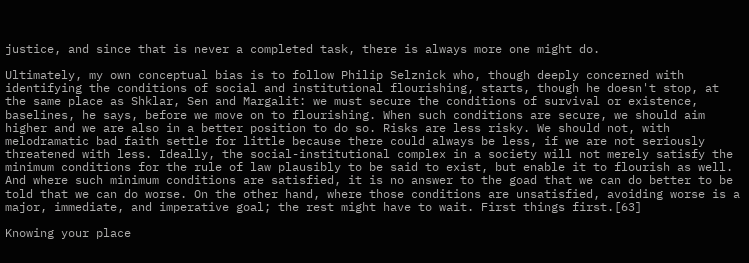justice, and since that is never a completed task, there is always more one might do.

Ultimately, my own conceptual bias is to follow Philip Selznick who, though deeply concerned with identifying the conditions of social and institutional flourishing, starts, though he doesn't stop, at the same place as Shklar, Sen and Margalit: we must secure the conditions of survival or existence, baselines, he says, before we move on to flourishing. When such conditions are secure, we should aim higher and we are also in a better position to do so. Risks are less risky. We should not, with melodramatic bad faith settle for little because there could always be less, if we are not seriously threatened with less. Ideally, the social-institutional complex in a society will not merely satisfy the minimum conditions for the rule of law plausibly to be said to exist, but enable it to flourish as well. And where such minimum conditions are satisfied, it is no answer to the goad that we can do better to be told that we can do worse. On the other hand, where those conditions are unsatisfied, avoiding worse is a major, immediate, and imperative goal; the rest might have to wait. First things first.[63]

Knowing your place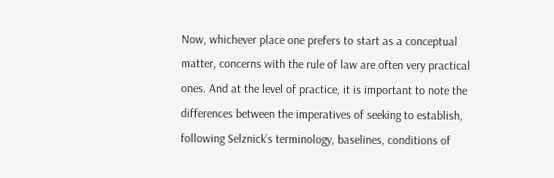Now, whichever place one prefers to start as a conceptual matter, concerns with the rule of law are often very practical ones. And at the level of practice, it is important to note the differences between the imperatives of seeking to establish, following Selznick’s terminology, baselines, conditions of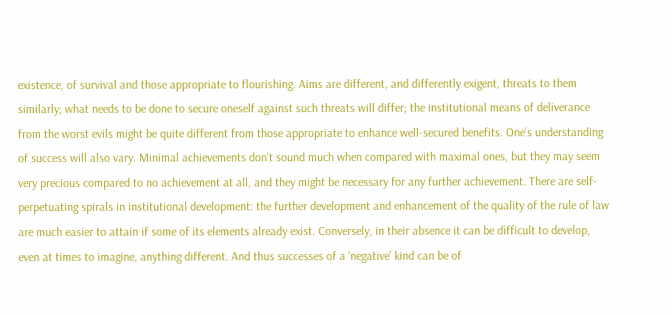existence, of survival and those appropriate to flourishing. Aims are different, and differently exigent, threats to them similarly; what needs to be done to secure oneself against such threats will differ; the institutional means of deliverance from the worst evils might be quite different from those appropriate to enhance well-secured benefits. One’s understanding of success will also vary. Minimal achievements don’t sound much when compared with maximal ones, but they may seem very precious compared to no achievement at all, and they might be necessary for any further achievement. There are self-perpetuating spirals in institutional development: the further development and enhancement of the quality of the rule of law are much easier to attain if some of its elements already exist. Conversely, in their absence it can be difficult to develop, even at times to imagine, anything different. And thus successes of a ‘negative’ kind can be of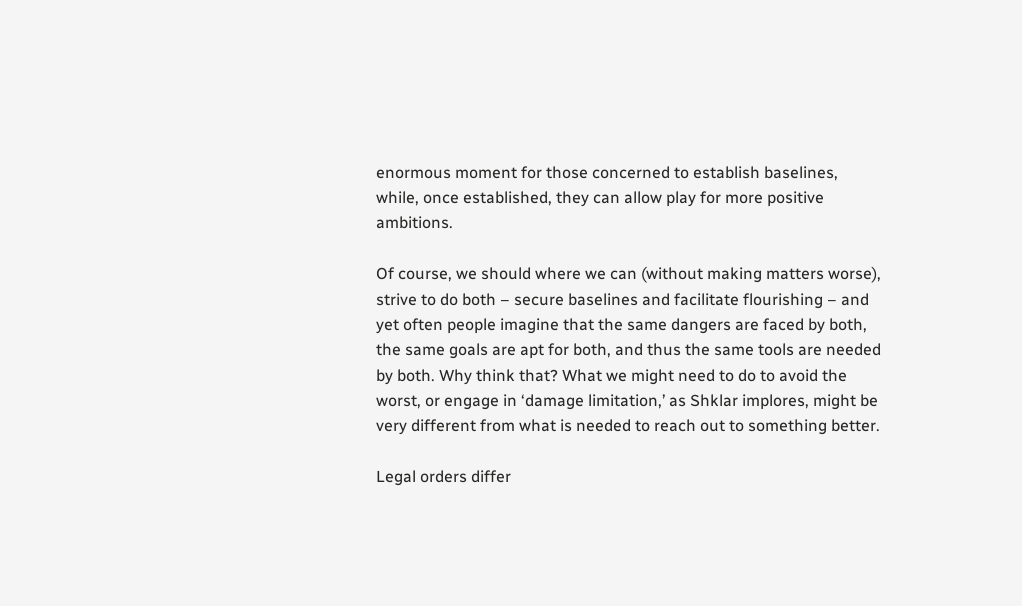enormous moment for those concerned to establish baselines, while, once established, they can allow play for more positive ambitions.

Of course, we should where we can (without making matters worse), strive to do both – secure baselines and facilitate flourishing – and yet often people imagine that the same dangers are faced by both, the same goals are apt for both, and thus the same tools are needed by both. Why think that? What we might need to do to avoid the worst, or engage in ‘damage limitation,’ as Shklar implores, might be very different from what is needed to reach out to something better.

Legal orders differ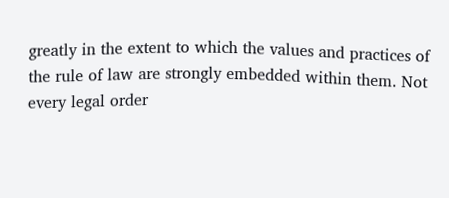greatly in the extent to which the values and practices of the rule of law are strongly embedded within them. Not every legal order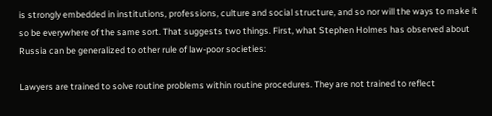is strongly embedded in institutions, professions, culture and social structure, and so nor will the ways to make it so be everywhere of the same sort. That suggests two things. First, what Stephen Holmes has observed about Russia can be generalized to other rule of law-poor societies:

Lawyers are trained to solve routine problems within routine procedures. They are not trained to reflect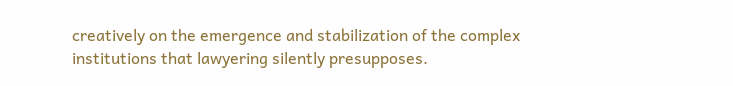creatively on the emergence and stabilization of the complex institutions that lawyering silently presupposes.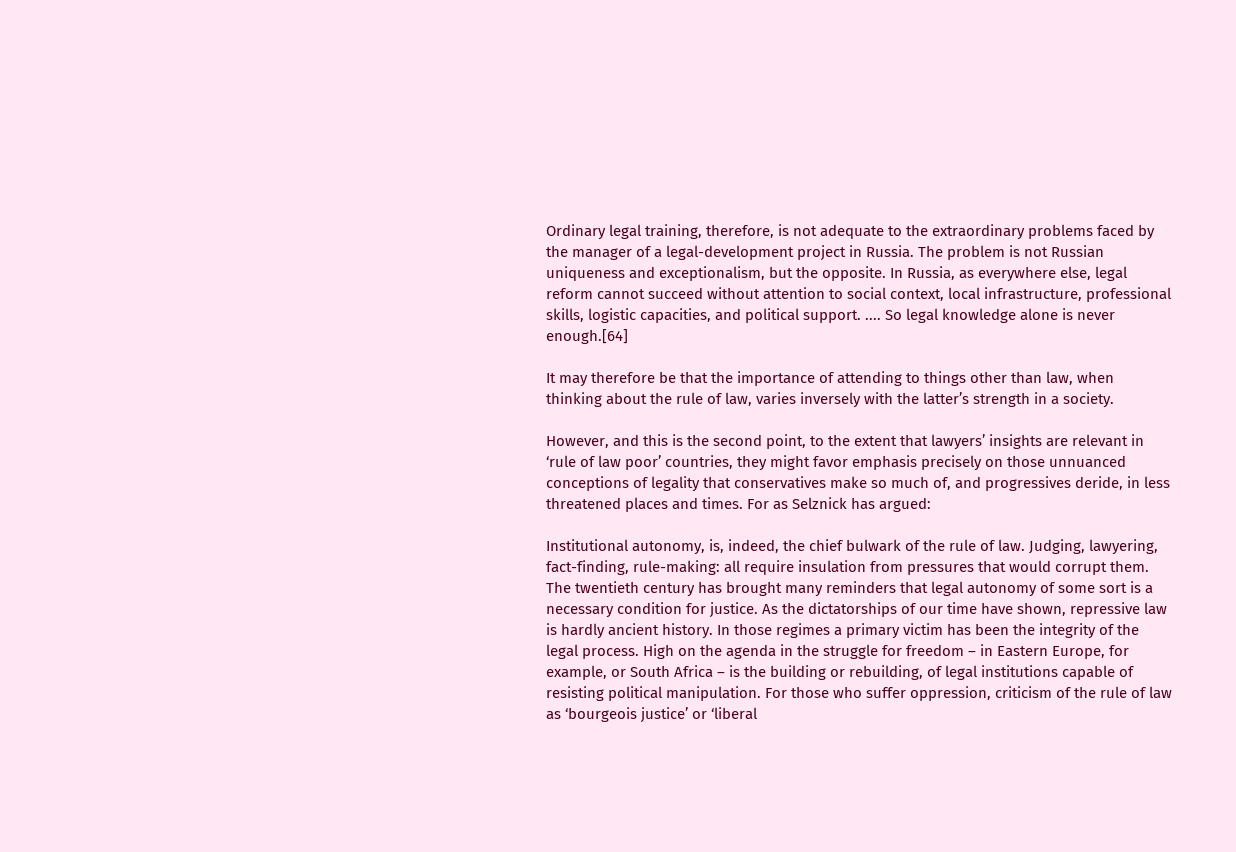Ordinary legal training, therefore, is not adequate to the extraordinary problems faced by the manager of a legal-development project in Russia. The problem is not Russian uniqueness and exceptionalism, but the opposite. In Russia, as everywhere else, legal reform cannot succeed without attention to social context, local infrastructure, professional skills, logistic capacities, and political support. .... So legal knowledge alone is never enough.[64]

It may therefore be that the importance of attending to things other than law, when thinking about the rule of law, varies inversely with the latter’s strength in a society.

However, and this is the second point, to the extent that lawyers’ insights are relevant in ‘rule of law poor’ countries, they might favor emphasis precisely on those unnuanced conceptions of legality that conservatives make so much of, and progressives deride, in less threatened places and times. For as Selznick has argued:

Institutional autonomy, is, indeed, the chief bulwark of the rule of law. Judging, lawyering, fact-finding, rule-making: all require insulation from pressures that would corrupt them. The twentieth century has brought many reminders that legal autonomy of some sort is a necessary condition for justice. As the dictatorships of our time have shown, repressive law is hardly ancient history. In those regimes a primary victim has been the integrity of the legal process. High on the agenda in the struggle for freedom – in Eastern Europe, for example, or South Africa – is the building or rebuilding, of legal institutions capable of resisting political manipulation. For those who suffer oppression, criticism of the rule of law as ‘bourgeois justice’ or ‘liberal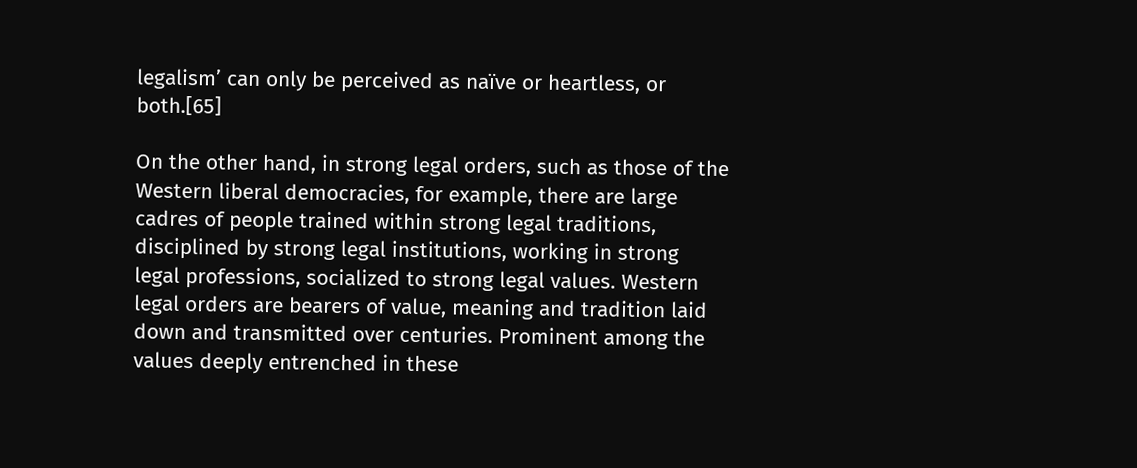legalism’ can only be perceived as naïve or heartless, or both.[65]

On the other hand, in strong legal orders, such as those of the Western liberal democracies, for example, there are large cadres of people trained within strong legal traditions, disciplined by strong legal institutions, working in strong legal professions, socialized to strong legal values. Western legal orders are bearers of value, meaning and tradition laid down and transmitted over centuries. Prominent among the values deeply entrenched in these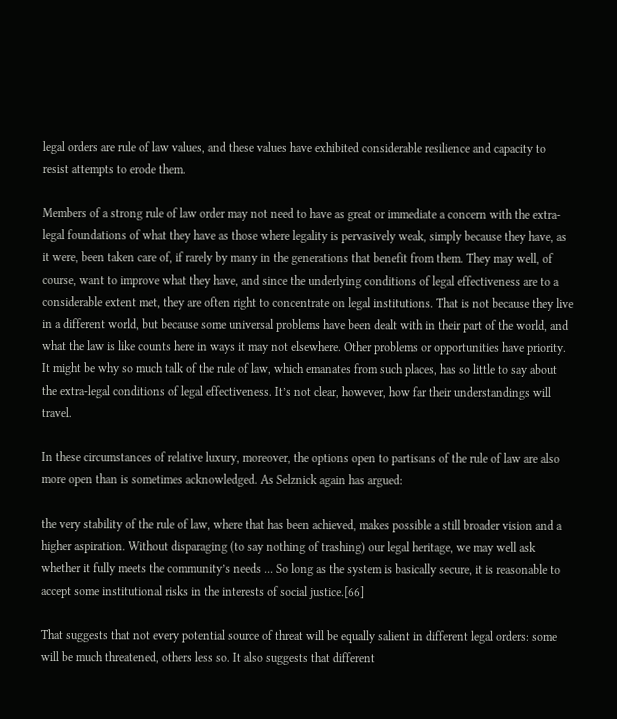legal orders are rule of law values, and these values have exhibited considerable resilience and capacity to resist attempts to erode them.

Members of a strong rule of law order may not need to have as great or immediate a concern with the extra-legal foundations of what they have as those where legality is pervasively weak, simply because they have, as it were, been taken care of, if rarely by many in the generations that benefit from them. They may well, of course, want to improve what they have, and since the underlying conditions of legal effectiveness are to a considerable extent met, they are often right to concentrate on legal institutions. That is not because they live in a different world, but because some universal problems have been dealt with in their part of the world, and what the law is like counts here in ways it may not elsewhere. Other problems or opportunities have priority. It might be why so much talk of the rule of law, which emanates from such places, has so little to say about the extra-legal conditions of legal effectiveness. It’s not clear, however, how far their understandings will travel.

In these circumstances of relative luxury, moreover, the options open to partisans of the rule of law are also more open than is sometimes acknowledged. As Selznick again has argued:

the very stability of the rule of law, where that has been achieved, makes possible a still broader vision and a higher aspiration. Without disparaging (to say nothing of trashing) our legal heritage, we may well ask whether it fully meets the community’s needs ... So long as the system is basically secure, it is reasonable to accept some institutional risks in the interests of social justice.[66]

That suggests that not every potential source of threat will be equally salient in different legal orders: some will be much threatened, others less so. It also suggests that different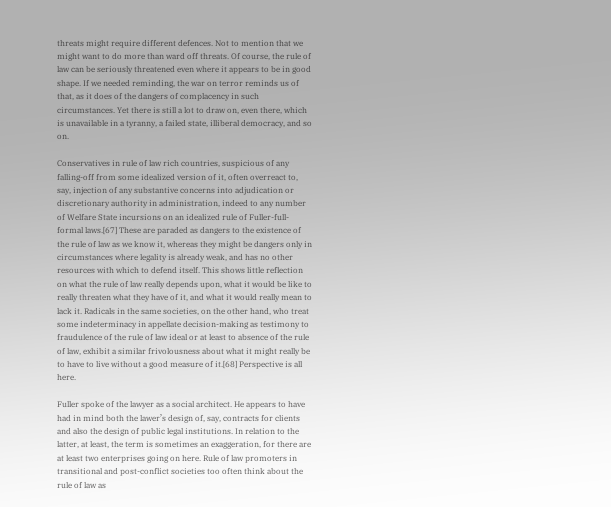threats might require different defences. Not to mention that we might want to do more than ward off threats. Of course, the rule of law can be seriously threatened even where it appears to be in good shape. If we needed reminding, the war on terror reminds us of that, as it does of the dangers of complacency in such circumstances. Yet there is still a lot to draw on, even there, which is unavailable in a tyranny, a failed state, illiberal democracy, and so on.

Conservatives in rule of law rich countries, suspicious of any falling-off from some idealized version of it, often overreact to, say, injection of any substantive concerns into adjudication or discretionary authority in administration, indeed to any number of Welfare State incursions on an idealized rule of Fuller-full-formal laws.[67] These are paraded as dangers to the existence of the rule of law as we know it, whereas they might be dangers only in circumstances where legality is already weak, and has no other resources with which to defend itself. This shows little reflection on what the rule of law really depends upon, what it would be like to really threaten what they have of it, and what it would really mean to lack it. Radicals in the same societies, on the other hand, who treat some indeterminacy in appellate decision-making as testimony to fraudulence of the rule of law ideal or at least to absence of the rule of law, exhibit a similar frivolousness about what it might really be to have to live without a good measure of it.[68] Perspective is all here.

Fuller spoke of the lawyer as a social architect. He appears to have had in mind both the lawer’s design of, say, contracts for clients and also the design of public legal institutions. In relation to the latter, at least, the term is sometimes an exaggeration, for there are at least two enterprises going on here. Rule of law promoters in transitional and post-conflict societies too often think about the rule of law as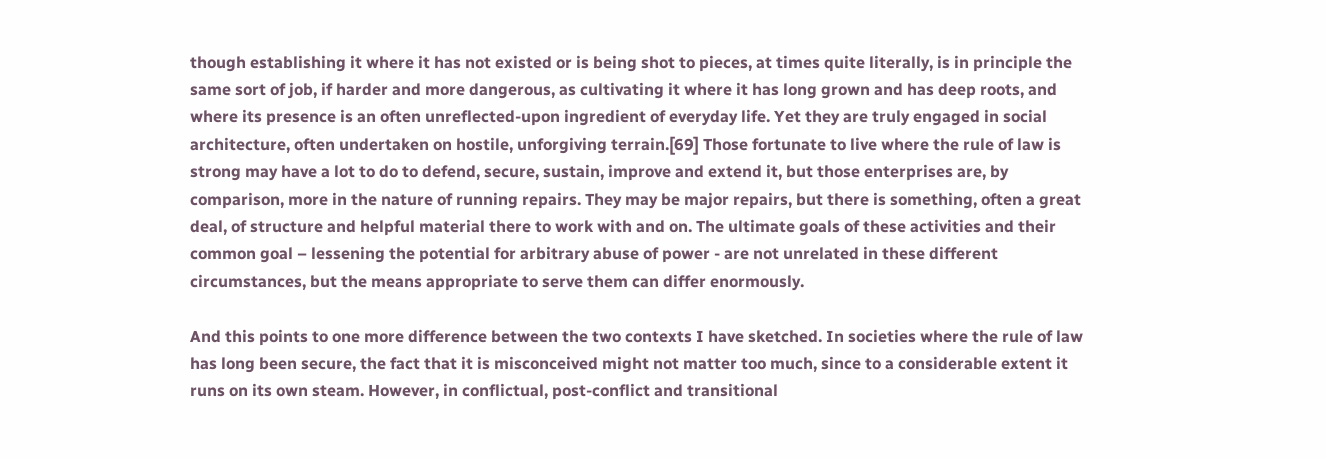though establishing it where it has not existed or is being shot to pieces, at times quite literally, is in principle the same sort of job, if harder and more dangerous, as cultivating it where it has long grown and has deep roots, and where its presence is an often unreflected-upon ingredient of everyday life. Yet they are truly engaged in social architecture, often undertaken on hostile, unforgiving terrain.[69] Those fortunate to live where the rule of law is strong may have a lot to do to defend, secure, sustain, improve and extend it, but those enterprises are, by comparison, more in the nature of running repairs. They may be major repairs, but there is something, often a great deal, of structure and helpful material there to work with and on. The ultimate goals of these activities and their common goal – lessening the potential for arbitrary abuse of power - are not unrelated in these different circumstances, but the means appropriate to serve them can differ enormously.

And this points to one more difference between the two contexts I have sketched. In societies where the rule of law has long been secure, the fact that it is misconceived might not matter too much, since to a considerable extent it runs on its own steam. However, in conflictual, post-conflict and transitional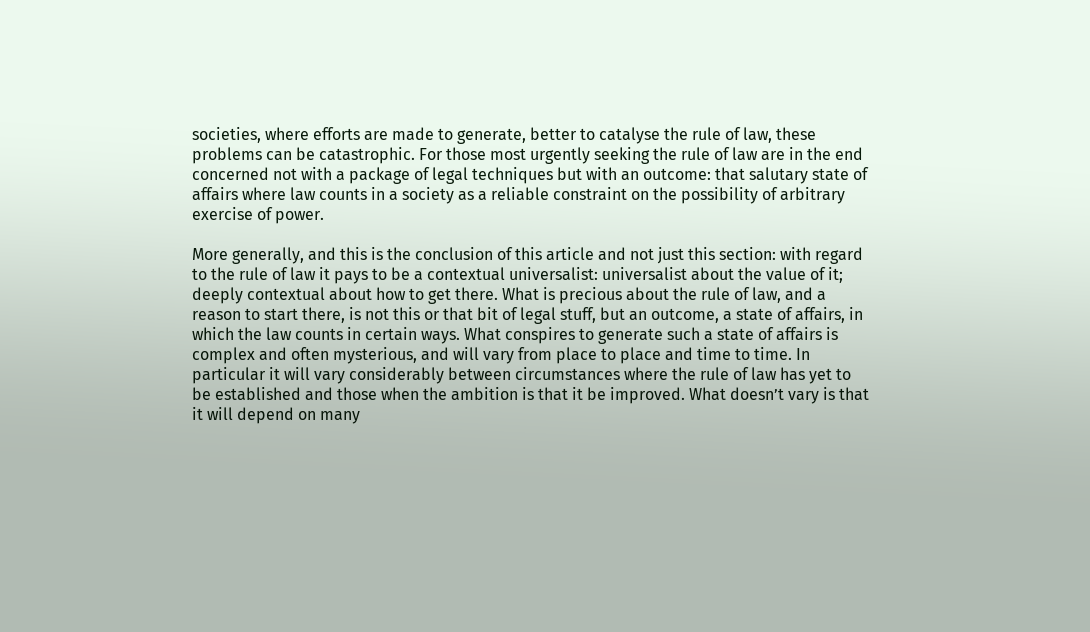societies, where efforts are made to generate, better to catalyse the rule of law, these problems can be catastrophic. For those most urgently seeking the rule of law are in the end concerned not with a package of legal techniques but with an outcome: that salutary state of affairs where law counts in a society as a reliable constraint on the possibility of arbitrary exercise of power.

More generally, and this is the conclusion of this article and not just this section: with regard to the rule of law it pays to be a contextual universalist: universalist about the value of it; deeply contextual about how to get there. What is precious about the rule of law, and a reason to start there, is not this or that bit of legal stuff, but an outcome, a state of affairs, in which the law counts in certain ways. What conspires to generate such a state of affairs is complex and often mysterious, and will vary from place to place and time to time. In particular it will vary considerably between circumstances where the rule of law has yet to be established and those when the ambition is that it be improved. What doesn’t vary is that it will depend on many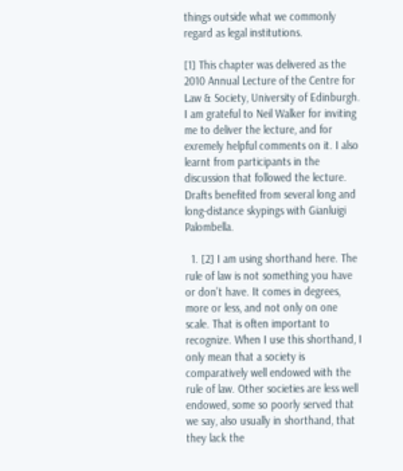things outside what we commonly regard as legal institutions.

[1] This chapter was delivered as the 2010 Annual Lecture of the Centre for Law & Society, University of Edinburgh. I am grateful to Neil Walker for inviting me to deliver the lecture, and for exremely helpful comments on it. I also learnt from participants in the discussion that followed the lecture. Drafts benefited from several long and long-distance skypings with Gianluigi Palombella.

  1. [2] I am using shorthand here. The rule of law is not something you have or don’t have. It comes in degrees, more or less, and not only on one scale. That is often important to recognize. When I use this shorthand, I only mean that a society is comparatively well endowed with the rule of law. Other societies are less well endowed, some so poorly served that we say, also usually in shorthand, that they lack the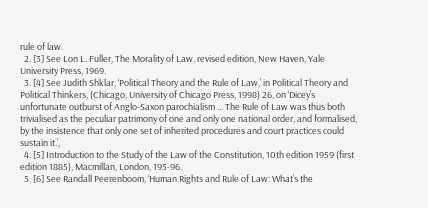rule of law.
  2. [3] See Lon L. Fuller, The Morality of Law, revised edition, New Haven, Yale University Press, 1969.
  3. [4] See Judith Shklar, ‘Political Theory and the Rule of Law,’ in Political Theory and Political Thinkers, (Chicago, University of Chicago Press, 1998) 26, on ‘Dicey’s unfortunate outburst of Anglo-Saxon parochialism ... The Rule of Law was thus both trivialised as the peculiar patrimony of one and only one national order, and formalised, by the insistence that only one set of inherited procedures and court practices could sustain it.’,
  4. [5] Introduction to the Study of the Law of the Constitution, 10th edition 1959 (first edition 1885), Macmillan, London, 195-96.
  5. [6] See Randall Peerenboom, ‘Human Rights and Rule of Law: What’s the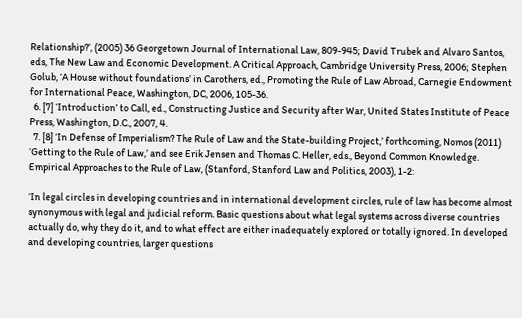Relationship?’, (2005) 36 Georgetown Journal of International Law, 809-945; David Trubek and Alvaro Santos, eds, The New Law and Economic Development. A Critical Approach, Cambridge University Press, 2006; Stephen Golub, ‘A House without foundations’ in Carothers, ed., Promoting the Rule of Law Abroad, Carnegie Endowment for International Peace, Washington, DC, 2006, 105-36.
  6. [7] ‘Introduction’ to Call, ed., Constructing Justice and Security after War, United States Institute of Peace Press, Washington, D.C., 2007, 4.
  7. [8] ‘In Defense of Imperialism? The Rule of Law and the State-building Project,’ forthcoming, Nomos (2011) ‘Getting to the Rule of Law,’ and see Erik Jensen and Thomas C. Heller, eds., Beyond Common Knowledge. Empirical Approaches to the Rule of Law, (Stanford, Stanford Law and Politics, 2003), 1-2:

‘In legal circles in developing countries and in international development circles, rule of law has become almost synonymous with legal and judicial reform. Basic questions about what legal systems across diverse countries actually do, why they do it, and to what effect are either inadequately explored or totally ignored. In developed and developing countries, larger questions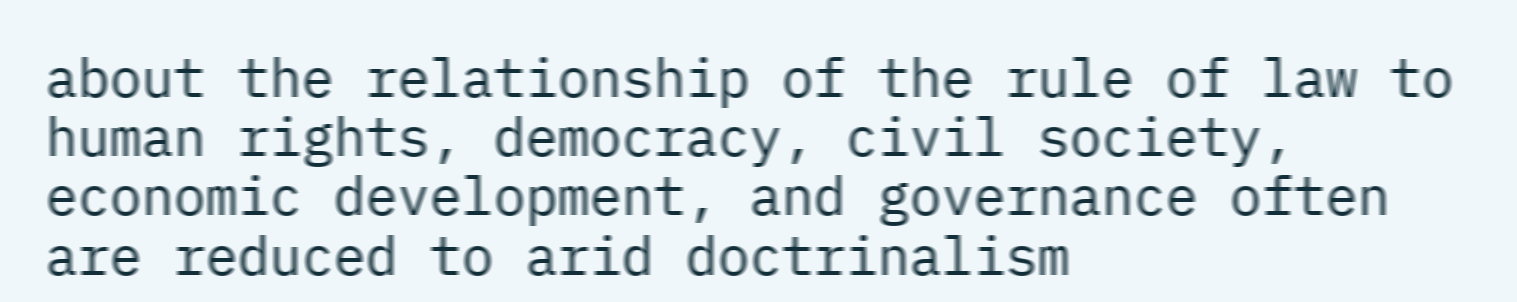about the relationship of the rule of law to human rights, democracy, civil society, economic development, and governance often are reduced to arid doctrinalism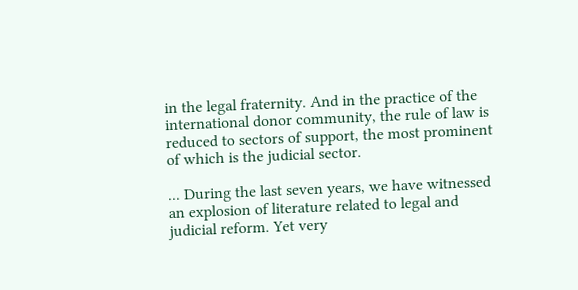in the legal fraternity. And in the practice of the international donor community, the rule of law is reduced to sectors of support, the most prominent of which is the judicial sector.

... During the last seven years, we have witnessed an explosion of literature related to legal and judicial reform. Yet very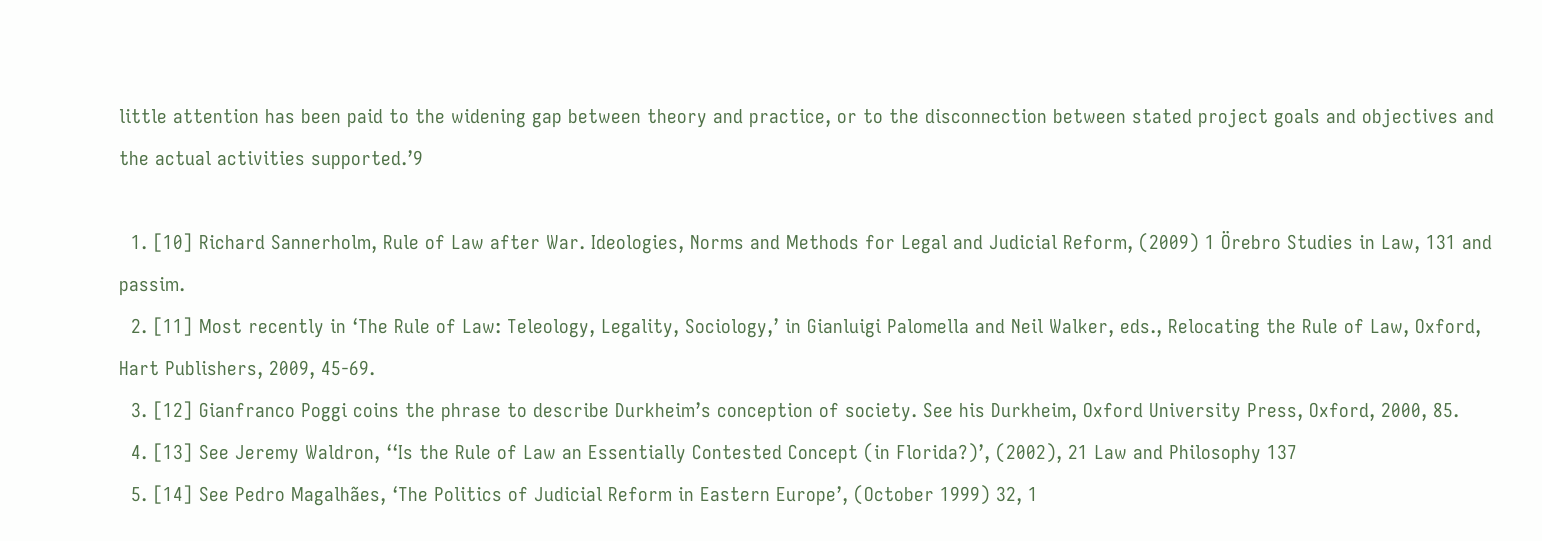little attention has been paid to the widening gap between theory and practice, or to the disconnection between stated project goals and objectives and the actual activities supported.’9

  1. [10] Richard Sannerholm, Rule of Law after War. Ideologies, Norms and Methods for Legal and Judicial Reform, (2009) 1 Örebro Studies in Law, 131 and passim.
  2. [11] Most recently in ‘The Rule of Law: Teleology, Legality, Sociology,’ in Gianluigi Palomella and Neil Walker, eds., Relocating the Rule of Law, Oxford, Hart Publishers, 2009, 45-69.
  3. [12] Gianfranco Poggi coins the phrase to describe Durkheim’s conception of society. See his Durkheim, Oxford University Press, Oxford, 2000, 85.
  4. [13] See Jeremy Waldron, ‘‘Is the Rule of Law an Essentially Contested Concept (in Florida?)’, (2002), 21 Law and Philosophy 137
  5. [14] See Pedro Magalhães, ‘The Politics of Judicial Reform in Eastern Europe’, (October 1999) 32, 1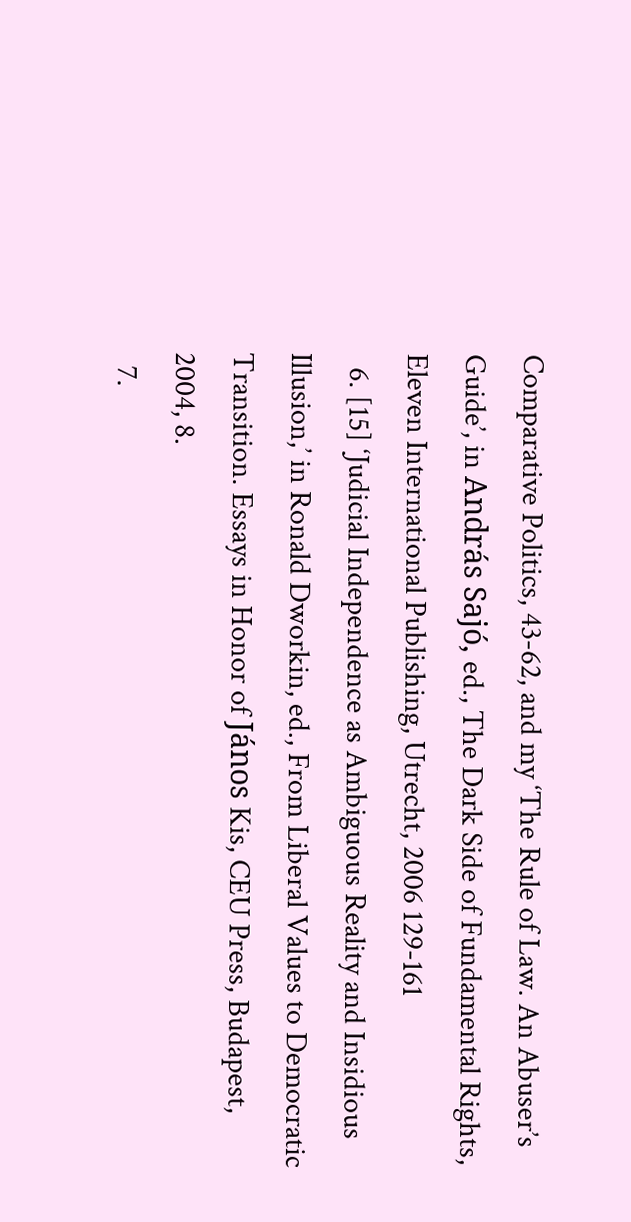Comparative Politics, 43-62, and my ‘The Rule of Law. An Abuser’s Guide’, in András Sajó, ed., The Dark Side of Fundamental Rights, Eleven International Publishing, Utrecht, 2006 129-161
  6. [15] ‘Judicial Independence as Ambiguous Reality and Insidious Illusion,’ in Ronald Dworkin, ed., From Liberal Values to Democratic Transition. Essays in Honor of János Kis, CEU Press, Budapest, 2004, 8.
  7.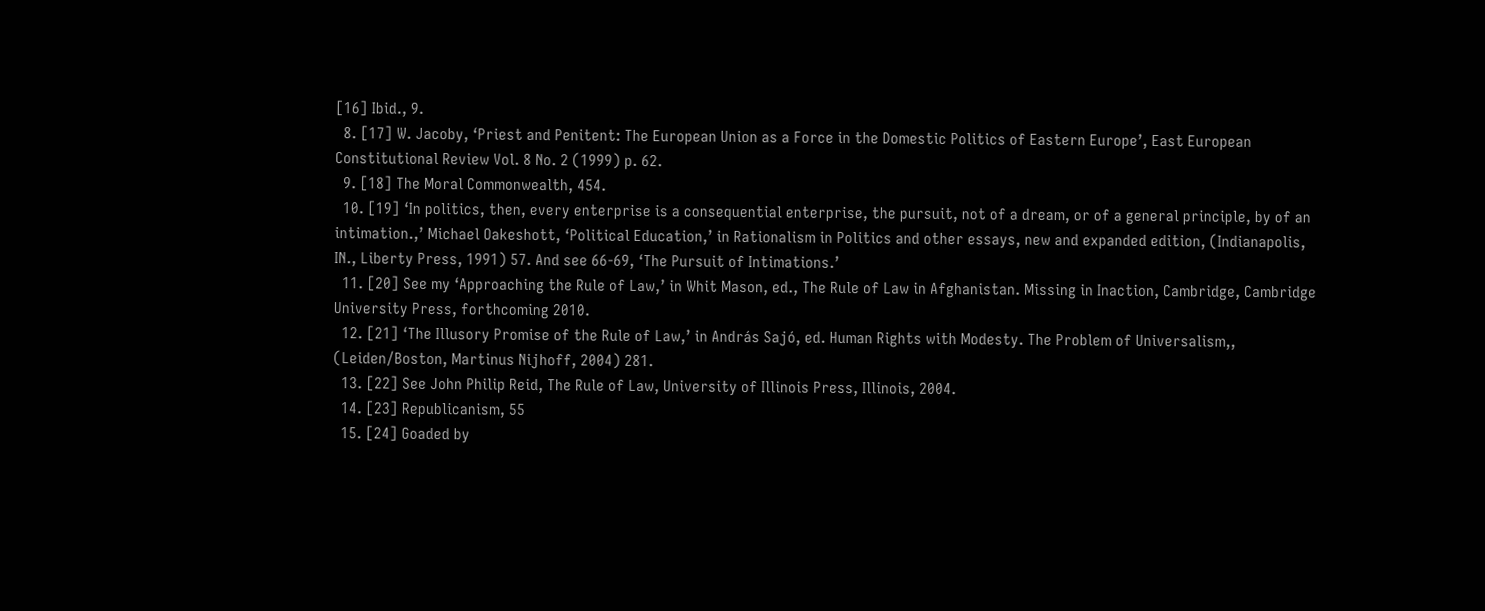[16] Ibid., 9.
  8. [17] W. Jacoby, ‘Priest and Penitent: The European Union as a Force in the Domestic Politics of Eastern Europe’, East European Constitutional Review Vol. 8 No. 2 (1999) p. 62.
  9. [18] The Moral Commonwealth, 454.
  10. [19] ‘In politics, then, every enterprise is a consequential enterprise, the pursuit, not of a dream, or of a general principle, by of an intimation.,’ Michael Oakeshott, ‘Political Education,’ in Rationalism in Politics and other essays, new and expanded edition, (Indianapolis, IN., Liberty Press, 1991) 57. And see 66-69, ‘The Pursuit of Intimations.’
  11. [20] See my ‘Approaching the Rule of Law,’ in Whit Mason, ed., The Rule of Law in Afghanistan. Missing in Inaction, Cambridge, Cambridge University Press, forthcoming 2010.
  12. [21] ‘The Illusory Promise of the Rule of Law,’ in András Sajó, ed. Human Rights with Modesty. The Problem of Universalism,, (Leiden/Boston, Martinus Nijhoff, 2004) 281.
  13. [22] See John Philip Reid, The Rule of Law, University of Illinois Press, Illinois, 2004.
  14. [23] Republicanism, 55
  15. [24] Goaded by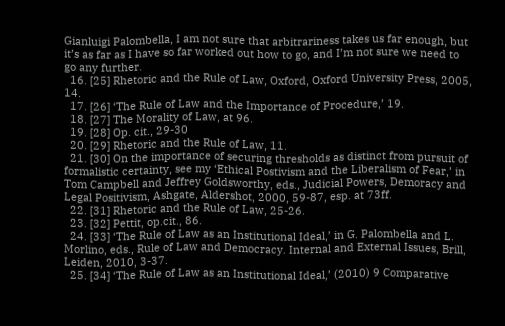Gianluigi Palombella, I am not sure that arbitrariness takes us far enough, but it’s as far as I have so far worked out how to go, and I’m not sure we need to go any further.
  16. [25] Rhetoric and the Rule of Law, Oxford, Oxford University Press, 2005, 14.
  17. [26] ‘The Rule of Law and the Importance of Procedure,’ 19.
  18. [27] The Morality of Law, at 96.
  19. [28] Op. cit., 29-30
  20. [29] Rhetoric and the Rule of Law, 11.
  21. [30] On the importance of securing thresholds as distinct from pursuit of formalistic certainty, see my ‘Ethical Postivism and the Liberalism of Fear,’ in Tom Campbell and Jeffrey Goldsworthy, eds., Judicial Powers, Demoracy and Legal Positivism, Ashgate, Aldershot, 2000, 59-87, esp. at 73ff.
  22. [31] Rhetoric and the Rule of Law, 25-26.
  23. [32] Pettit, op.cit., 86.
  24. [33] ‘The Rule of Law as an Institutional Ideal,’ in G. Palombella and L. Morlino, eds., Rule of Law and Democracy. Internal and External Issues, Brill, Leiden, 2010, 3-37.
  25. [34] ‘The Rule of Law as an Institutional Ideal,’ (2010) 9 Comparative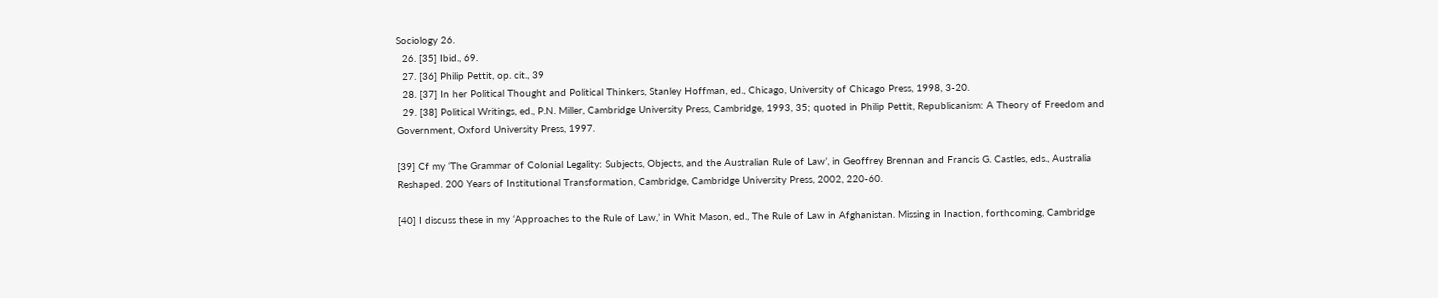Sociology 26.
  26. [35] Ibid., 69.
  27. [36] Philip Pettit, op. cit., 39
  28. [37] In her Political Thought and Political Thinkers, Stanley Hoffman, ed., Chicago, University of Chicago Press, 1998, 3-20.
  29. [38] Political Writings, ed., P.N. Miller, Cambridge University Press, Cambridge, 1993, 35; quoted in Philip Pettit, Republicanism: A Theory of Freedom and Government, Oxford University Press, 1997.

[39] Cf my ‘The Grammar of Colonial Legality: Subjects, Objects, and the Australian Rule of Law’, in Geoffrey Brennan and Francis G. Castles, eds., Australia Reshaped. 200 Years of Institutional Transformation, Cambridge, Cambridge University Press, 2002, 220-60.

[40] I discuss these in my ‘Approaches to the Rule of Law,’ in Whit Mason, ed., The Rule of Law in Afghanistan. Missing in Inaction, forthcoming, Cambridge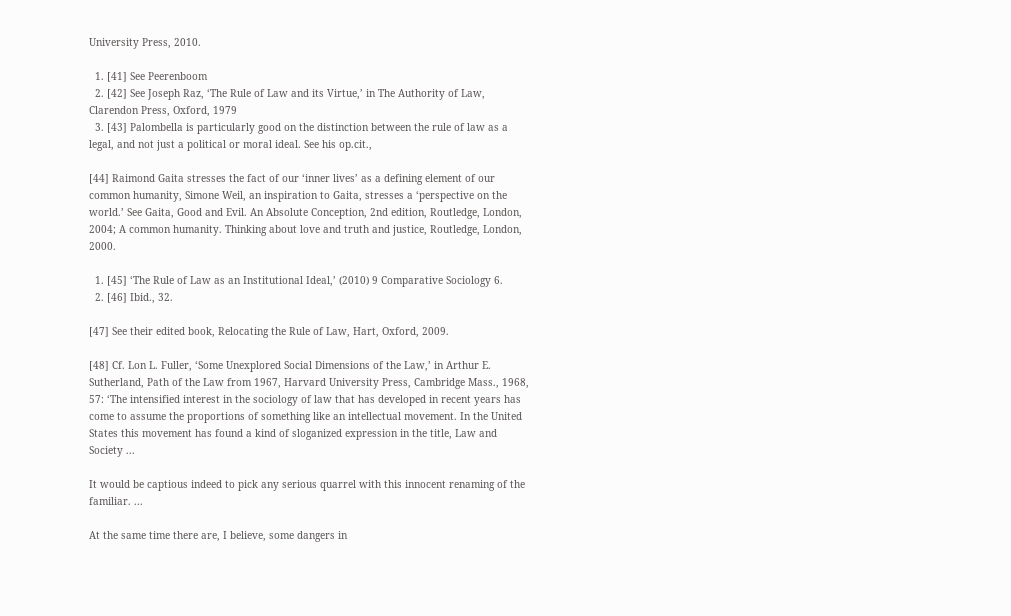University Press, 2010.

  1. [41] See Peerenboom
  2. [42] See Joseph Raz, ‘The Rule of Law and its Virtue,’ in The Authority of Law, Clarendon Press, Oxford, 1979
  3. [43] Palombella is particularly good on the distinction between the rule of law as a legal, and not just a political or moral ideal. See his op.cit.,

[44] Raimond Gaita stresses the fact of our ‘inner lives’ as a defining element of our common humanity, Simone Weil, an inspiration to Gaita, stresses a ‘perspective on the world.’ See Gaita, Good and Evil. An Absolute Conception, 2nd edition, Routledge, London, 2004; A common humanity. Thinking about love and truth and justice, Routledge, London, 2000.

  1. [45] ‘The Rule of Law as an Institutional Ideal,’ (2010) 9 Comparative Sociology 6.
  2. [46] Ibid., 32.

[47] See their edited book, Relocating the Rule of Law, Hart, Oxford, 2009.

[48] Cf. Lon L. Fuller, ‘Some Unexplored Social Dimensions of the Law,’ in Arthur E. Sutherland, Path of the Law from 1967, Harvard University Press, Cambridge Mass., 1968, 57: ‘The intensified interest in the sociology of law that has developed in recent years has come to assume the proportions of something like an intellectual movement. In the United States this movement has found a kind of sloganized expression in the title, Law and Society ...

It would be captious indeed to pick any serious quarrel with this innocent renaming of the familiar. ...

At the same time there are, I believe, some dangers in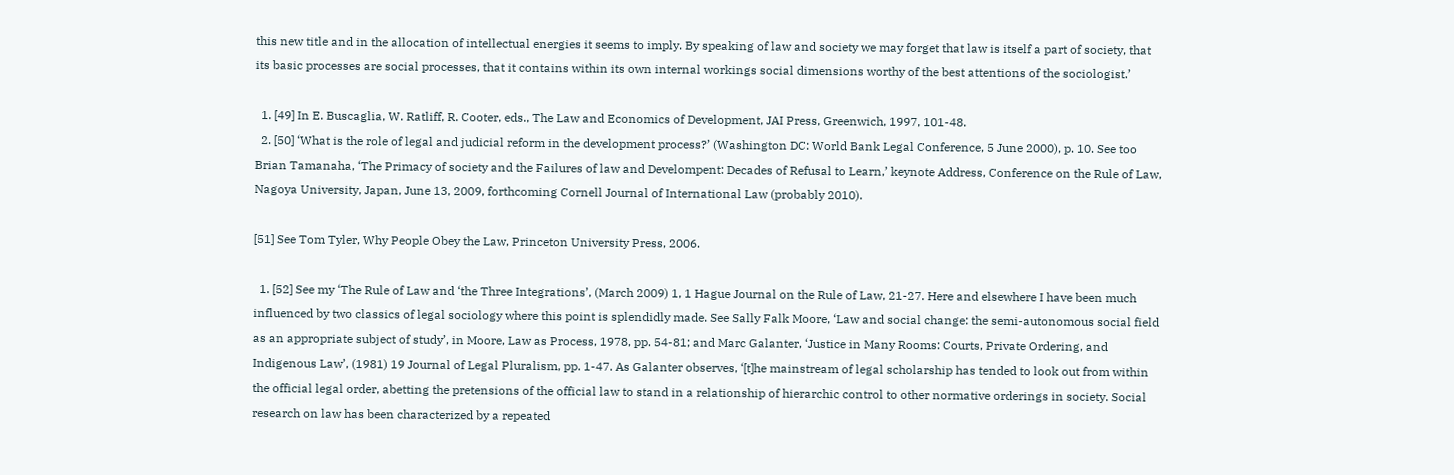this new title and in the allocation of intellectual energies it seems to imply. By speaking of law and society we may forget that law is itself a part of society, that its basic processes are social processes, that it contains within its own internal workings social dimensions worthy of the best attentions of the sociologist.’

  1. [49] In E. Buscaglia, W. Ratliff, R. Cooter, eds., The Law and Economics of Development, JAI Press, Greenwich, 1997, 101-48.
  2. [50] ‘What is the role of legal and judicial reform in the development process?’ (Washington DC: World Bank Legal Conference, 5 June 2000), p. 10. See too Brian Tamanaha, ‘The Primacy of society and the Failures of law and Develompent: Decades of Refusal to Learn,’ keynote Address, Conference on the Rule of Law, Nagoya University, Japan, June 13, 2009, forthcoming Cornell Journal of International Law (probably 2010).

[51] See Tom Tyler, Why People Obey the Law, Princeton University Press, 2006.

  1. [52] See my ‘The Rule of Law and ‘the Three Integrations’, (March 2009) 1, 1 Hague Journal on the Rule of Law, 21-27. Here and elsewhere I have been much influenced by two classics of legal sociology where this point is splendidly made. See Sally Falk Moore, ‘Law and social change: the semi-autonomous social field as an appropriate subject of study’, in Moore, Law as Process, 1978, pp. 54-81; and Marc Galanter, ‘Justice in Many Rooms: Courts, Private Ordering, and Indigenous Law’, (1981) 19 Journal of Legal Pluralism, pp. 1-47. As Galanter observes, ‘[t]he mainstream of legal scholarship has tended to look out from within the official legal order, abetting the pretensions of the official law to stand in a relationship of hierarchic control to other normative orderings in society. Social research on law has been characterized by a repeated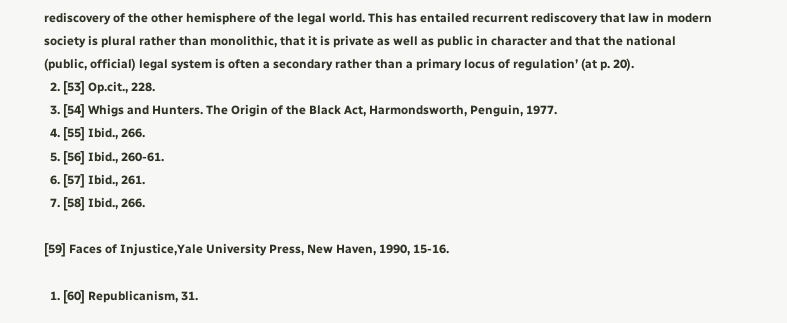rediscovery of the other hemisphere of the legal world. This has entailed recurrent rediscovery that law in modern society is plural rather than monolithic, that it is private as well as public in character and that the national (public, official) legal system is often a secondary rather than a primary locus of regulation’ (at p. 20).
  2. [53] Op.cit., 228.
  3. [54] Whigs and Hunters. The Origin of the Black Act, Harmondsworth, Penguin, 1977.
  4. [55] Ibid., 266.
  5. [56] Ibid., 260-61.
  6. [57] Ibid., 261.
  7. [58] Ibid., 266.

[59] Faces of Injustice,Yale University Press, New Haven, 1990, 15-16.

  1. [60] Republicanism, 31.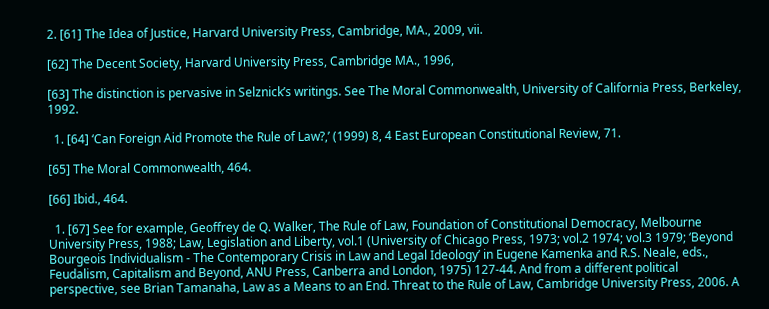2. [61] The Idea of Justice, Harvard University Press, Cambridge, MA., 2009, vii.

[62] The Decent Society, Harvard University Press, Cambridge MA., 1996,

[63] The distinction is pervasive in Selznick’s writings. See The Moral Commonwealth, University of California Press, Berkeley, 1992.

  1. [64] ‘Can Foreign Aid Promote the Rule of Law?,’ (1999) 8, 4 East European Constitutional Review, 71.

[65] The Moral Commonwealth, 464.

[66] Ibid., 464.

  1. [67] See for example, Geoffrey de Q. Walker, The Rule of Law, Foundation of Constitutional Democracy, Melbourne University Press, 1988; Law, Legislation and Liberty, vol.1 (University of Chicago Press, 1973; vol.2 1974; vol.3 1979; ‘Beyond Bourgeois Individualism - The Contemporary Crisis in Law and Legal Ideology’ in Eugene Kamenka and R.S. Neale, eds., Feudalism, Capitalism and Beyond, ANU Press, Canberra and London, 1975) 127-44. And from a different political perspective, see Brian Tamanaha, Law as a Means to an End. Threat to the Rule of Law, Cambridge University Press, 2006. A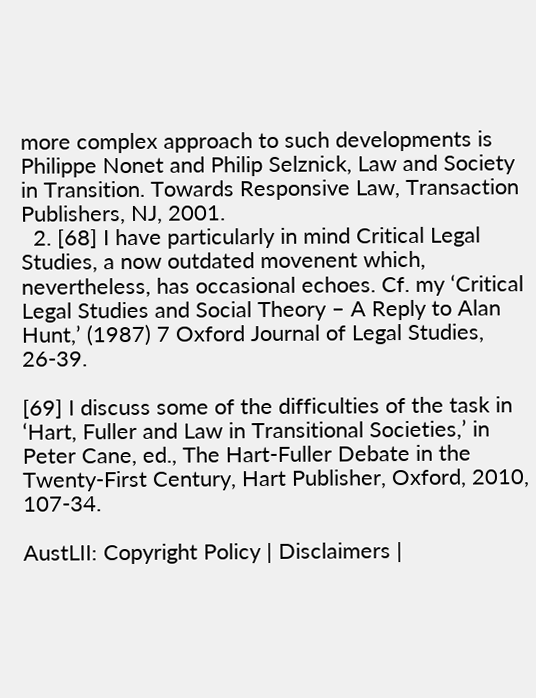more complex approach to such developments is Philippe Nonet and Philip Selznick, Law and Society in Transition. Towards Responsive Law, Transaction Publishers, NJ, 2001.
  2. [68] I have particularly in mind Critical Legal Studies, a now outdated movenent which, nevertheless, has occasional echoes. Cf. my ‘Critical Legal Studies and Social Theory – A Reply to Alan Hunt,’ (1987) 7 Oxford Journal of Legal Studies, 26-39.

[69] I discuss some of the difficulties of the task in ‘Hart, Fuller and Law in Transitional Societies,’ in Peter Cane, ed., The Hart-Fuller Debate in the Twenty-First Century, Hart Publisher, Oxford, 2010, 107-34.

AustLII: Copyright Policy | Disclaimers |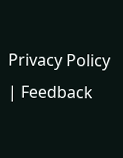Privacy Policy | Feedback